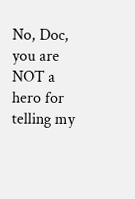No, Doc, you are NOT a hero for telling my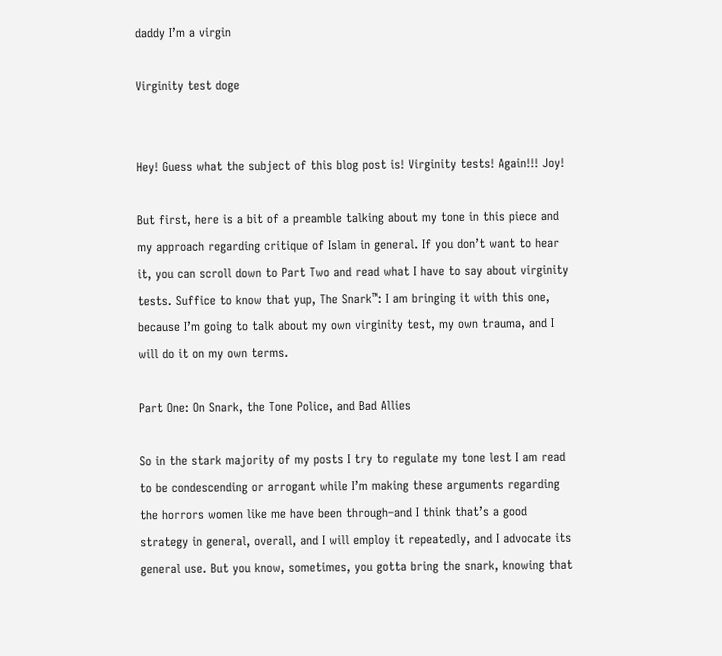daddy I’m a virgin

Virginity test doge


Hey! Guess what the subject of this blog post is! Virginity tests! Again!!! Joy!

But first, here is a bit of a preamble talking about my tone in this piece and my approach regarding critique of Islam in general. If you don’t want to hear it, you can scroll down to Part Two and read what I have to say about virginity tests. Suffice to know that yup, The Snark™: I am bringing it with this one, because I’m going to talk about my own virginity test, my own trauma, and I will do it on my own terms.

Part One: On Snark, the Tone Police, and Bad Allies

So in the stark majority of my posts I try to regulate my tone lest I am read to be condescending or arrogant while I’m making these arguments regarding the horrors women like me have been through–and I think that’s a good strategy in general, overall, and I will employ it repeatedly, and I advocate its general use. But you know, sometimes, you gotta bring the snark, knowing that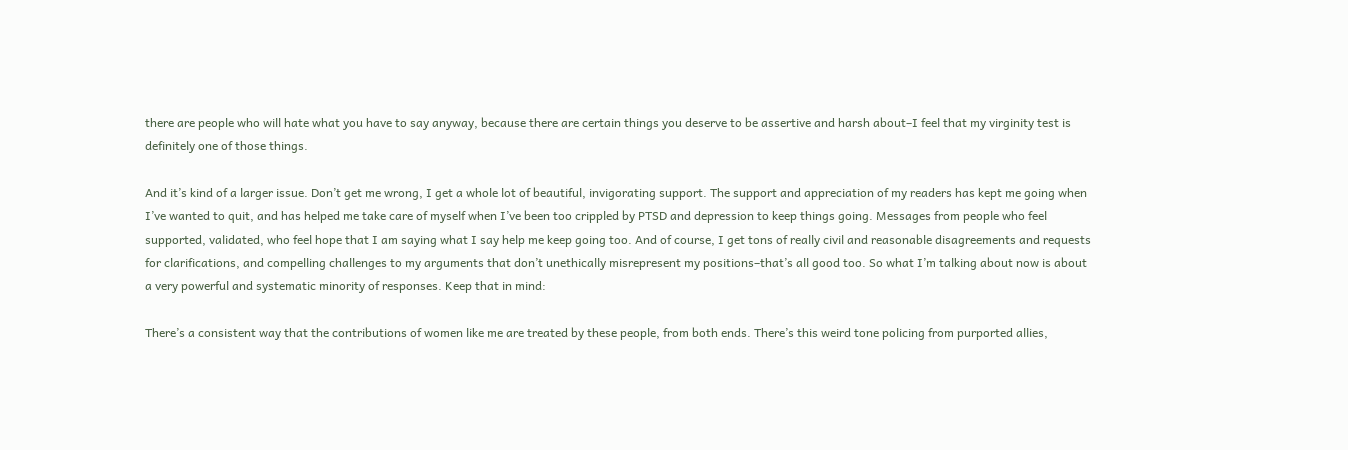there are people who will hate what you have to say anyway, because there are certain things you deserve to be assertive and harsh about–I feel that my virginity test is definitely one of those things.

And it’s kind of a larger issue. Don’t get me wrong, I get a whole lot of beautiful, invigorating support. The support and appreciation of my readers has kept me going when I’ve wanted to quit, and has helped me take care of myself when I’ve been too crippled by PTSD and depression to keep things going. Messages from people who feel supported, validated, who feel hope that I am saying what I say help me keep going too. And of course, I get tons of really civil and reasonable disagreements and requests for clarifications, and compelling challenges to my arguments that don’t unethically misrepresent my positions–that’s all good too. So what I’m talking about now is about a very powerful and systematic minority of responses. Keep that in mind:

There’s a consistent way that the contributions of women like me are treated by these people, from both ends. There’s this weird tone policing from purported allies,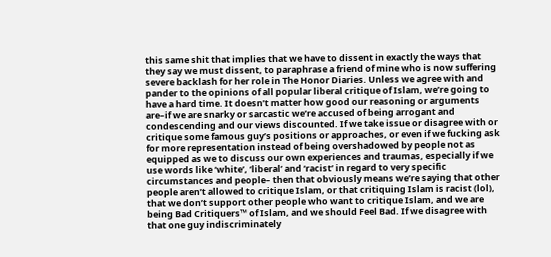this same shit that implies that we have to dissent in exactly the ways that they say we must dissent, to paraphrase a friend of mine who is now suffering severe backlash for her role in The Honor Diaries. Unless we agree with and pander to the opinions of all popular liberal critique of Islam, we’re going to have a hard time. It doesn’t matter how good our reasoning or arguments are–if we are snarky or sarcastic we’re accused of being arrogant and condescending and our views discounted. If we take issue or disagree with or critique some famous guy’s positions or approaches, or even if we fucking ask for more representation instead of being overshadowed by people not as equipped as we to discuss our own experiences and traumas, especially if we use words like ‘white’, ‘liberal’ and ‘racist’ in regard to very specific circumstances and people– then that obviously means we’re saying that other people aren’t allowed to critique Islam, or that critiquing Islam is racist (lol), that we don’t support other people who want to critique Islam, and we are being Bad Critiquers™ of Islam, and we should Feel Bad. If we disagree with that one guy indiscriminately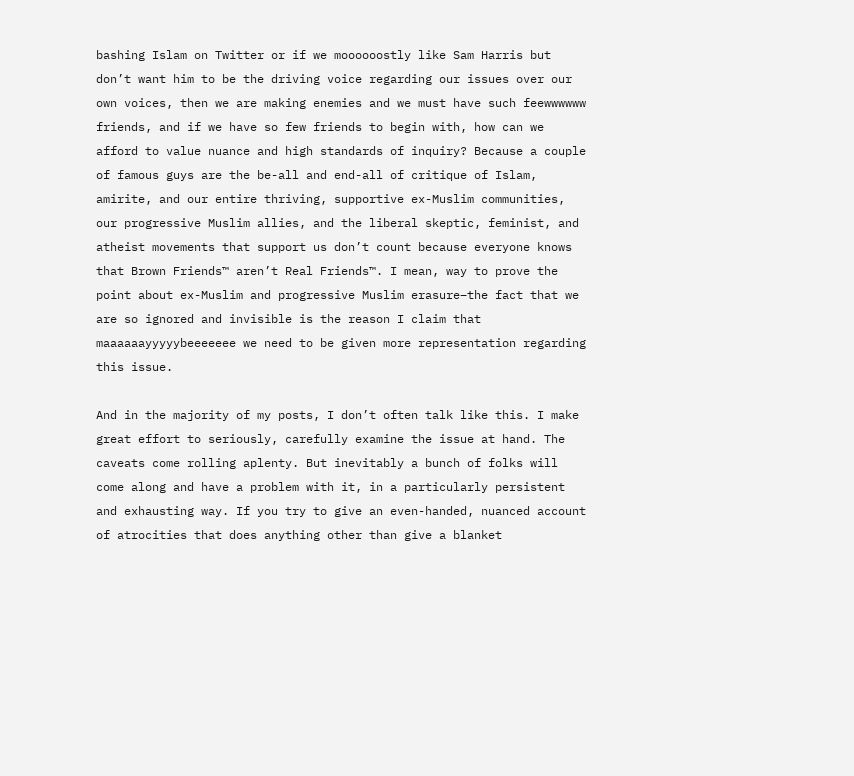bashing Islam on Twitter or if we moooooostly like Sam Harris but don’t want him to be the driving voice regarding our issues over our own voices, then we are making enemies and we must have such feewwwwww friends, and if we have so few friends to begin with, how can we afford to value nuance and high standards of inquiry? Because a couple of famous guys are the be-all and end-all of critique of Islam, amirite, and our entire thriving, supportive ex-Muslim communities, our progressive Muslim allies, and the liberal skeptic, feminist, and atheist movements that support us don’t count because everyone knows that Brown Friends™ aren’t Real Friends™. I mean, way to prove the point about ex-Muslim and progressive Muslim erasure–the fact that we are so ignored and invisible is the reason I claim that maaaaaayyyyybeeeeeee we need to be given more representation regarding this issue.

And in the majority of my posts, I don’t often talk like this. I make great effort to seriously, carefully examine the issue at hand. The caveats come rolling aplenty. But inevitably a bunch of folks will come along and have a problem with it, in a particularly persistent and exhausting way. If you try to give an even-handed, nuanced account of atrocities that does anything other than give a blanket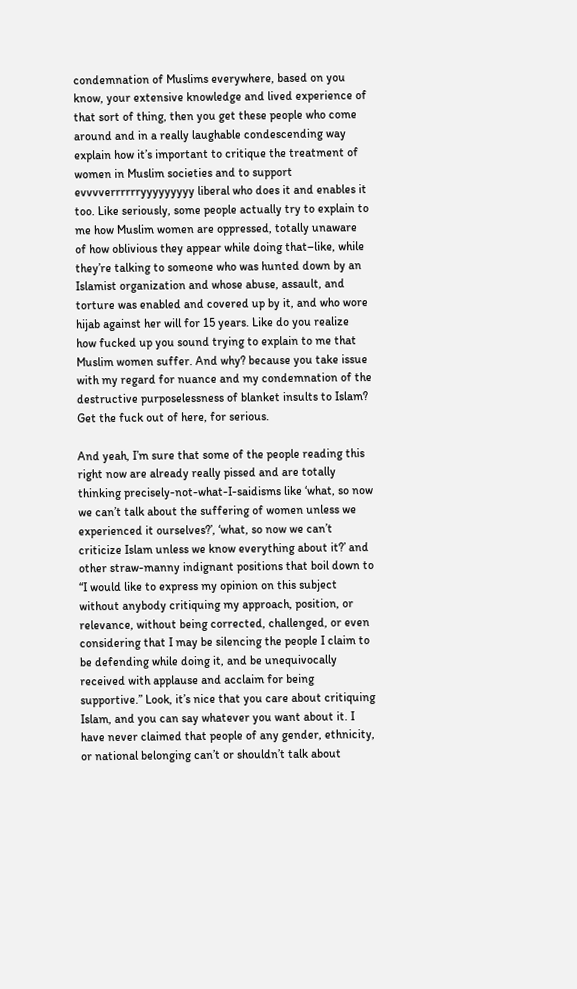condemnation of Muslims everywhere, based on you know, your extensive knowledge and lived experience of that sort of thing, then you get these people who come around and in a really laughable condescending way explain how it’s important to critique the treatment of women in Muslim societies and to support evvvverrrrrryyyyyyyyy liberal who does it and enables it too. Like seriously, some people actually try to explain to me how Muslim women are oppressed, totally unaware of how oblivious they appear while doing that–like, while they’re talking to someone who was hunted down by an Islamist organization and whose abuse, assault, and torture was enabled and covered up by it, and who wore hijab against her will for 15 years. Like do you realize how fucked up you sound trying to explain to me that Muslim women suffer. And why? because you take issue with my regard for nuance and my condemnation of the destructive purposelessness of blanket insults to Islam? Get the fuck out of here, for serious.

And yeah, I’m sure that some of the people reading this right now are already really pissed and are totally thinking precisely-not-what-I-saidisms like ‘what, so now we can’t talk about the suffering of women unless we experienced it ourselves?’, ‘what, so now we can’t criticize Islam unless we know everything about it?’ and other straw-manny indignant positions that boil down to “I would like to express my opinion on this subject without anybody critiquing my approach, position, or relevance, without being corrected, challenged, or even considering that I may be silencing the people I claim to be defending while doing it, and be unequivocally received with applause and acclaim for being supportive.” Look, it’s nice that you care about critiquing Islam, and you can say whatever you want about it. I have never claimed that people of any gender, ethnicity, or national belonging can’t or shouldn’t talk about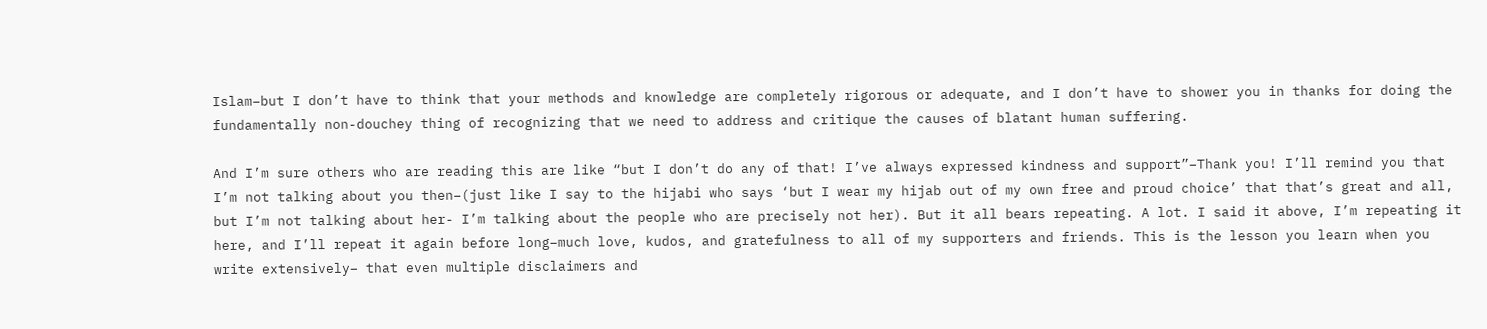Islam–but I don’t have to think that your methods and knowledge are completely rigorous or adequate, and I don’t have to shower you in thanks for doing the fundamentally non-douchey thing of recognizing that we need to address and critique the causes of blatant human suffering.

And I’m sure others who are reading this are like “but I don’t do any of that! I’ve always expressed kindness and support”–Thank you! I’ll remind you that I’m not talking about you then–(just like I say to the hijabi who says ‘but I wear my hijab out of my own free and proud choice’ that that’s great and all, but I’m not talking about her- I’m talking about the people who are precisely not her). But it all bears repeating. A lot. I said it above, I’m repeating it here, and I’ll repeat it again before long–much love, kudos, and gratefulness to all of my supporters and friends. This is the lesson you learn when you write extensively– that even multiple disclaimers and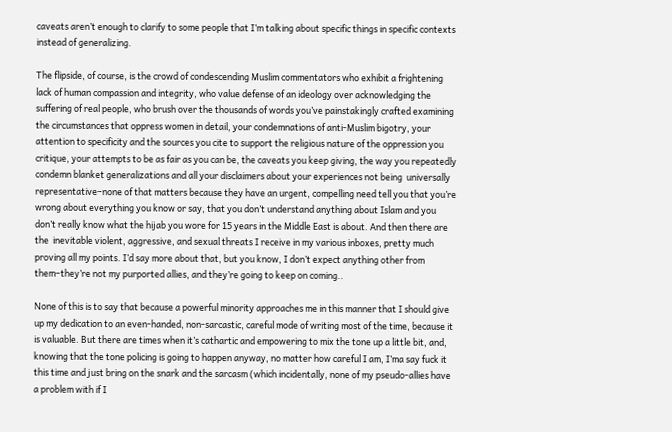caveats aren’t enough to clarify to some people that I’m talking about specific things in specific contexts instead of generalizing.

The flipside, of course, is the crowd of condescending Muslim commentators who exhibit a frightening lack of human compassion and integrity, who value defense of an ideology over acknowledging the suffering of real people, who brush over the thousands of words you’ve painstakingly crafted examining the circumstances that oppress women in detail, your condemnations of anti-Muslim bigotry, your attention to specificity and the sources you cite to support the religious nature of the oppression you critique, your attempts to be as fair as you can be, the caveats you keep giving, the way you repeatedly condemn blanket generalizations and all your disclaimers about your experiences not being  universally representative–none of that matters because they have an urgent, compelling need tell you that you’re wrong about everything you know or say, that you don’t understand anything about Islam and you don’t really know what the hijab you wore for 15 years in the Middle East is about. And then there are the  inevitable violent, aggressive, and sexual threats I receive in my various inboxes, pretty much proving all my points. I’d say more about that, but you know, I don’t expect anything other from them–they’re not my purported allies, and they’re going to keep on coming..

None of this is to say that because a powerful minority approaches me in this manner that I should give up my dedication to an even-handed, non-sarcastic, careful mode of writing most of the time, because it is valuable. But there are times when it’s cathartic and empowering to mix the tone up a little bit, and, knowing that the tone policing is going to happen anyway, no matter how careful I am, I’ma say fuck it this time and just bring on the snark and the sarcasm (which incidentally, none of my pseudo-allies have a problem with if I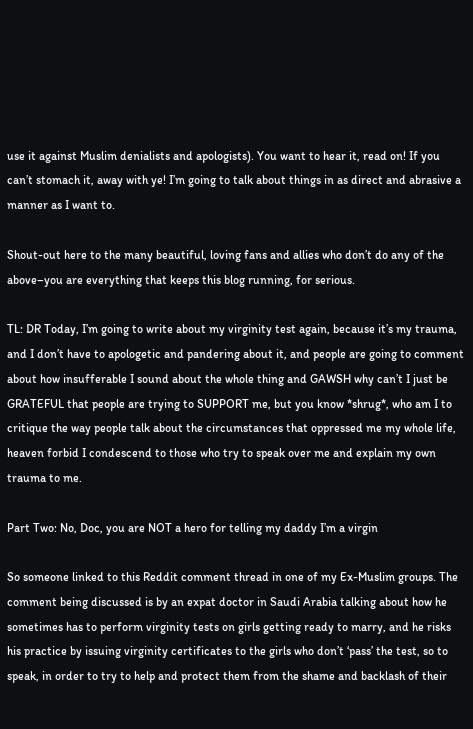use it against Muslim denialists and apologists). You want to hear it, read on! If you can’t stomach it, away with ye! I’m going to talk about things in as direct and abrasive a manner as I want to.

Shout-out here to the many beautiful, loving fans and allies who don’t do any of the above–you are everything that keeps this blog running, for serious.

TL: DR Today, I’m going to write about my virginity test again, because it’s my trauma, and I don’t have to apologetic and pandering about it, and people are going to comment about how insufferable I sound about the whole thing and GAWSH why can’t I just be GRATEFUL that people are trying to SUPPORT me, but you know *shrug*, who am I to critique the way people talk about the circumstances that oppressed me my whole life, heaven forbid I condescend to those who try to speak over me and explain my own trauma to me.

Part Two: No, Doc, you are NOT a hero for telling my daddy I’m a virgin

So someone linked to this Reddit comment thread in one of my Ex-Muslim groups. The comment being discussed is by an expat doctor in Saudi Arabia talking about how he sometimes has to perform virginity tests on girls getting ready to marry, and he risks his practice by issuing virginity certificates to the girls who don’t ‘pass’ the test, so to speak, in order to try to help and protect them from the shame and backlash of their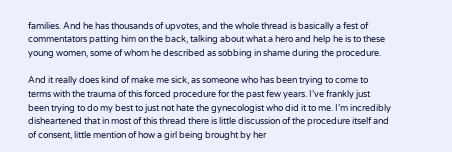families. And he has thousands of upvotes, and the whole thread is basically a fest of commentators patting him on the back, talking about what a hero and help he is to these young women, some of whom he described as sobbing in shame during the procedure.

And it really does kind of make me sick, as someone who has been trying to come to terms with the trauma of this forced procedure for the past few years. I’ve frankly just been trying to do my best to just not hate the gynecologist who did it to me. I’m incredibly disheartened that in most of this thread there is little discussion of the procedure itself and of consent, little mention of how a girl being brought by her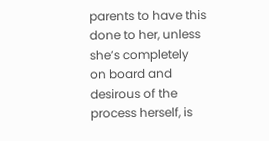parents to have this done to her, unless she’s completely on board and desirous of the process herself, is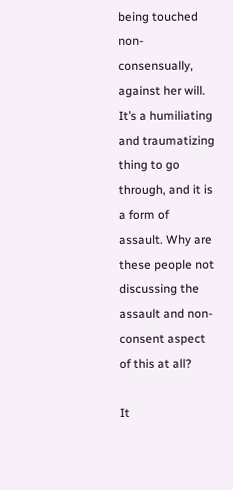being touched non-consensually, against her will. It’s a humiliating and traumatizing thing to go through, and it is a form of assault. Why are these people not discussing the assault and non-consent aspect of this at all?

It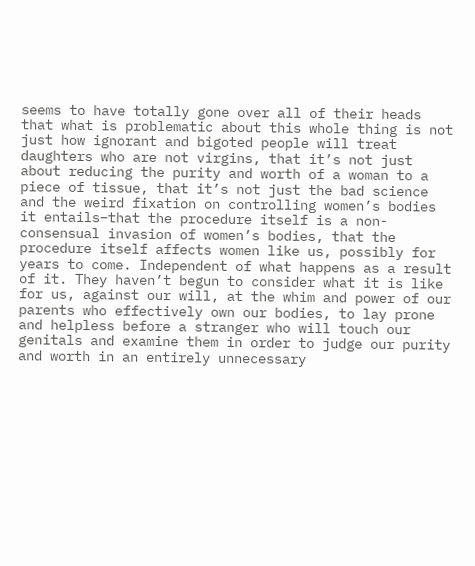seems to have totally gone over all of their heads that what is problematic about this whole thing is not just how ignorant and bigoted people will treat daughters who are not virgins, that it’s not just about reducing the purity and worth of a woman to a piece of tissue, that it’s not just the bad science and the weird fixation on controlling women’s bodies it entails–that the procedure itself is a non-consensual invasion of women’s bodies, that the procedure itself affects women like us, possibly for years to come. Independent of what happens as a result of it. They haven’t begun to consider what it is like for us, against our will, at the whim and power of our parents who effectively own our bodies, to lay prone and helpless before a stranger who will touch our genitals and examine them in order to judge our purity and worth in an entirely unnecessary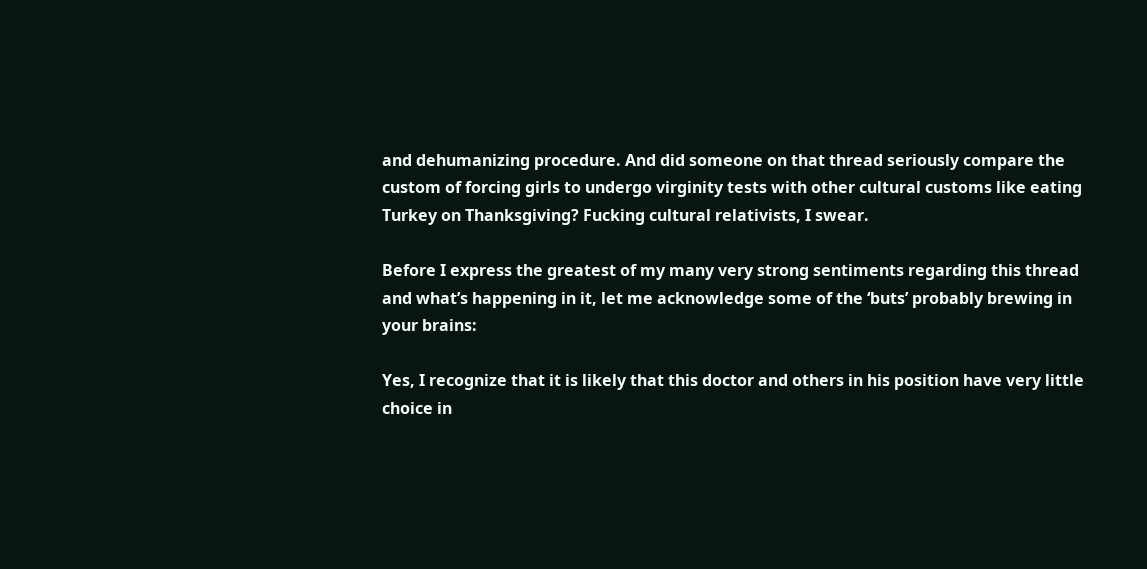and dehumanizing procedure. And did someone on that thread seriously compare the custom of forcing girls to undergo virginity tests with other cultural customs like eating Turkey on Thanksgiving? Fucking cultural relativists, I swear.

Before I express the greatest of my many very strong sentiments regarding this thread and what’s happening in it, let me acknowledge some of the ‘buts’ probably brewing in your brains:

Yes, I recognize that it is likely that this doctor and others in his position have very little choice in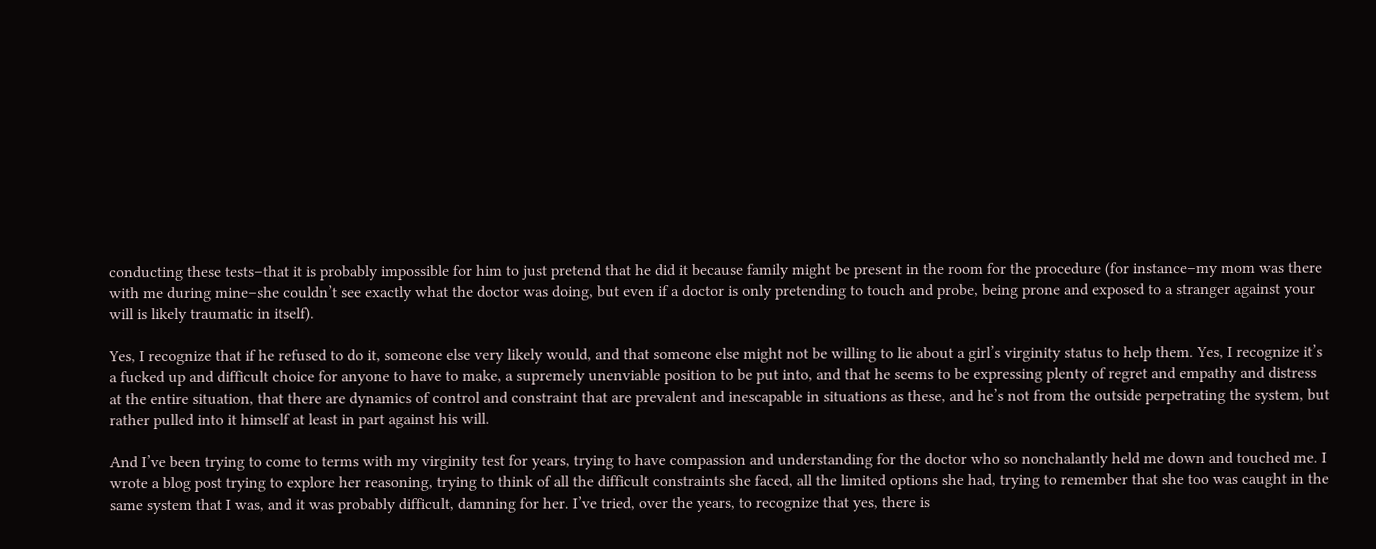conducting these tests–that it is probably impossible for him to just pretend that he did it because family might be present in the room for the procedure (for instance–my mom was there with me during mine–she couldn’t see exactly what the doctor was doing, but even if a doctor is only pretending to touch and probe, being prone and exposed to a stranger against your will is likely traumatic in itself).

Yes, I recognize that if he refused to do it, someone else very likely would, and that someone else might not be willing to lie about a girl’s virginity status to help them. Yes, I recognize it’s a fucked up and difficult choice for anyone to have to make, a supremely unenviable position to be put into, and that he seems to be expressing plenty of regret and empathy and distress at the entire situation, that there are dynamics of control and constraint that are prevalent and inescapable in situations as these, and he’s not from the outside perpetrating the system, but rather pulled into it himself at least in part against his will.

And I’ve been trying to come to terms with my virginity test for years, trying to have compassion and understanding for the doctor who so nonchalantly held me down and touched me. I wrote a blog post trying to explore her reasoning, trying to think of all the difficult constraints she faced, all the limited options she had, trying to remember that she too was caught in the same system that I was, and it was probably difficult, damning for her. I’ve tried, over the years, to recognize that yes, there is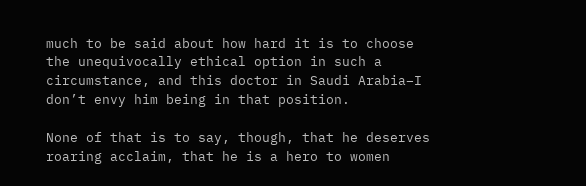much to be said about how hard it is to choose the unequivocally ethical option in such a circumstance, and this doctor in Saudi Arabia–I don’t envy him being in that position.

None of that is to say, though, that he deserves roaring acclaim, that he is a hero to women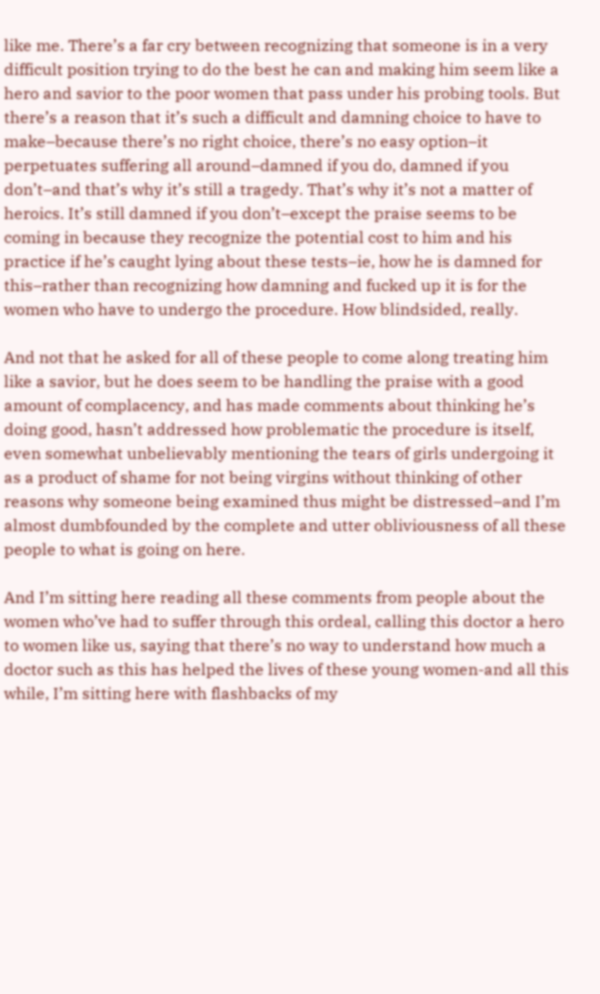like me. There’s a far cry between recognizing that someone is in a very difficult position trying to do the best he can and making him seem like a hero and savior to the poor women that pass under his probing tools. But there’s a reason that it’s such a difficult and damning choice to have to make–because there’s no right choice, there’s no easy option–it perpetuates suffering all around–damned if you do, damned if you don’t–and that’s why it’s still a tragedy. That’s why it’s not a matter of heroics. It’s still damned if you don’t–except the praise seems to be coming in because they recognize the potential cost to him and his practice if he’s caught lying about these tests–ie, how he is damned for this–rather than recognizing how damning and fucked up it is for the women who have to undergo the procedure. How blindsided, really.

And not that he asked for all of these people to come along treating him like a savior, but he does seem to be handling the praise with a good amount of complacency, and has made comments about thinking he’s doing good, hasn’t addressed how problematic the procedure is itself, even somewhat unbelievably mentioning the tears of girls undergoing it as a product of shame for not being virgins without thinking of other reasons why someone being examined thus might be distressed–and I’m almost dumbfounded by the complete and utter obliviousness of all these people to what is going on here.

And I’m sitting here reading all these comments from people about the women who’ve had to suffer through this ordeal, calling this doctor a hero to women like us, saying that there’s no way to understand how much a doctor such as this has helped the lives of these young women-and all this while, I’m sitting here with flashbacks of my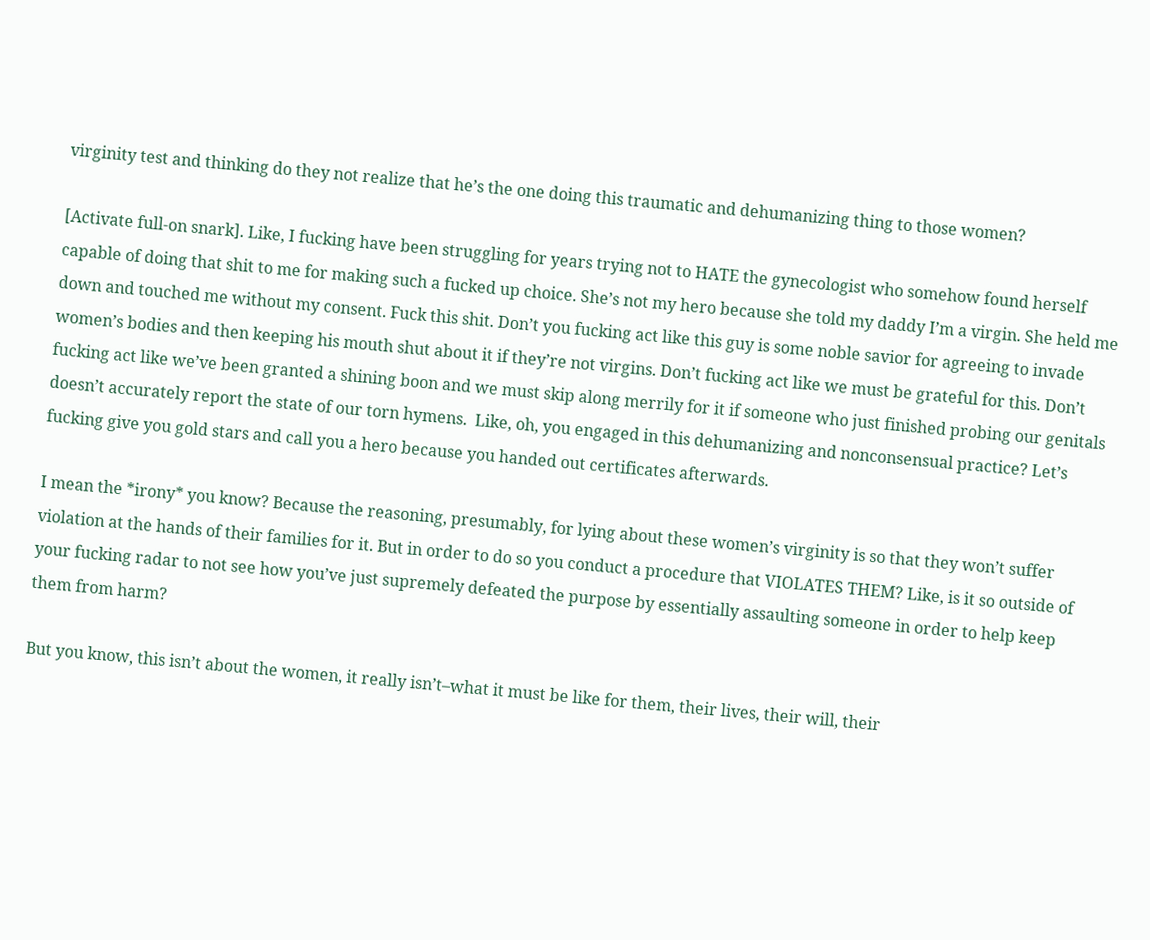virginity test and thinking do they not realize that he’s the one doing this traumatic and dehumanizing thing to those women?

[Activate full-on snark]. Like, I fucking have been struggling for years trying not to HATE the gynecologist who somehow found herself capable of doing that shit to me for making such a fucked up choice. She’s not my hero because she told my daddy I’m a virgin. She held me down and touched me without my consent. Fuck this shit. Don’t you fucking act like this guy is some noble savior for agreeing to invade women’s bodies and then keeping his mouth shut about it if they’re not virgins. Don’t fucking act like we must be grateful for this. Don’t fucking act like we’ve been granted a shining boon and we must skip along merrily for it if someone who just finished probing our genitals doesn’t accurately report the state of our torn hymens.  Like, oh, you engaged in this dehumanizing and nonconsensual practice? Let’s fucking give you gold stars and call you a hero because you handed out certificates afterwards.

I mean the *irony* you know? Because the reasoning, presumably, for lying about these women’s virginity is so that they won’t suffer violation at the hands of their families for it. But in order to do so you conduct a procedure that VIOLATES THEM? Like, is it so outside of your fucking radar to not see how you’ve just supremely defeated the purpose by essentially assaulting someone in order to help keep them from harm?

But you know, this isn’t about the women, it really isn’t–what it must be like for them, their lives, their will, their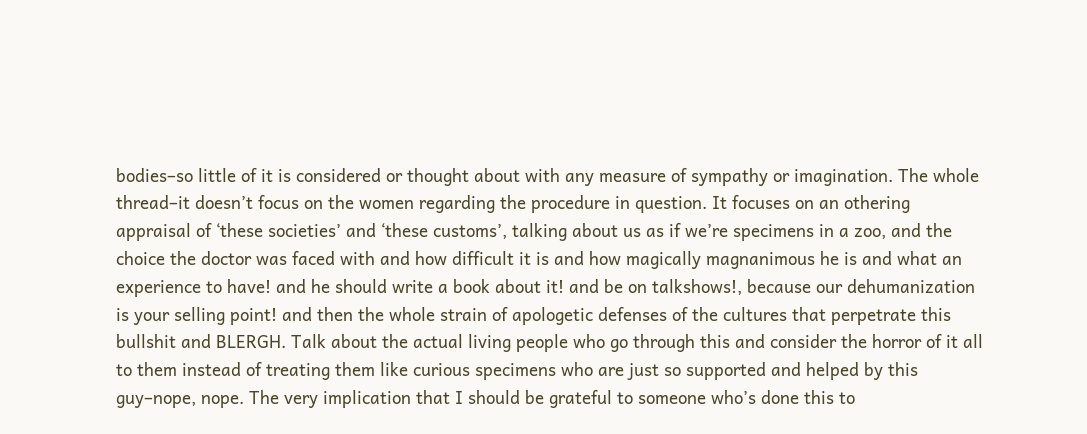bodies–so little of it is considered or thought about with any measure of sympathy or imagination. The whole thread–it doesn’t focus on the women regarding the procedure in question. It focuses on an othering appraisal of ‘these societies’ and ‘these customs’, talking about us as if we’re specimens in a zoo, and the choice the doctor was faced with and how difficult it is and how magically magnanimous he is and what an experience to have! and he should write a book about it! and be on talkshows!, because our dehumanization is your selling point! and then the whole strain of apologetic defenses of the cultures that perpetrate this bullshit and BLERGH. Talk about the actual living people who go through this and consider the horror of it all to them instead of treating them like curious specimens who are just so supported and helped by this guy–nope, nope. The very implication that I should be grateful to someone who’s done this to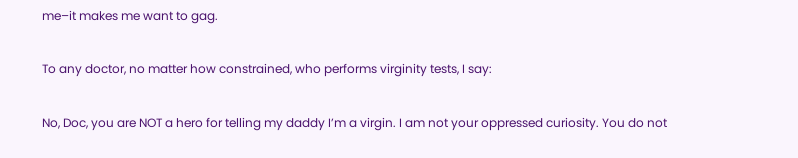me–it makes me want to gag.

To any doctor, no matter how constrained, who performs virginity tests, I say:

No, Doc, you are NOT a hero for telling my daddy I’m a virgin. I am not your oppressed curiosity. You do not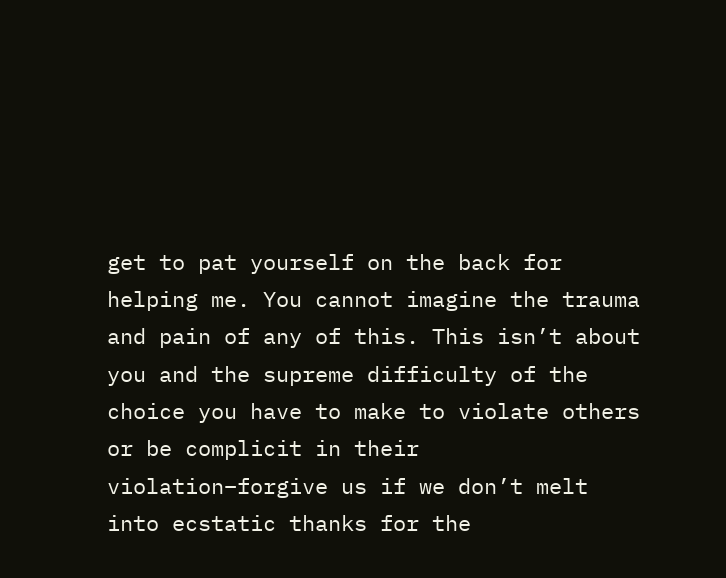get to pat yourself on the back for helping me. You cannot imagine the trauma and pain of any of this. This isn’t about you and the supreme difficulty of the choice you have to make to violate others or be complicit in their violation–forgive us if we don’t melt into ecstatic thanks for the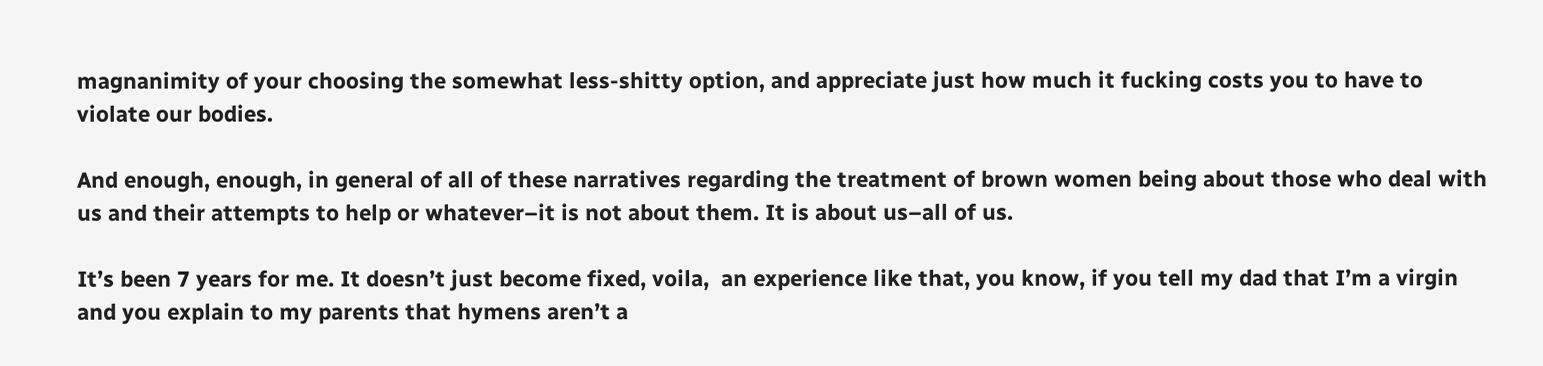magnanimity of your choosing the somewhat less-shitty option, and appreciate just how much it fucking costs you to have to violate our bodies.

And enough, enough, in general of all of these narratives regarding the treatment of brown women being about those who deal with us and their attempts to help or whatever–it is not about them. It is about us–all of us.

It’s been 7 years for me. It doesn’t just become fixed, voila,  an experience like that, you know, if you tell my dad that I’m a virgin and you explain to my parents that hymens aren’t a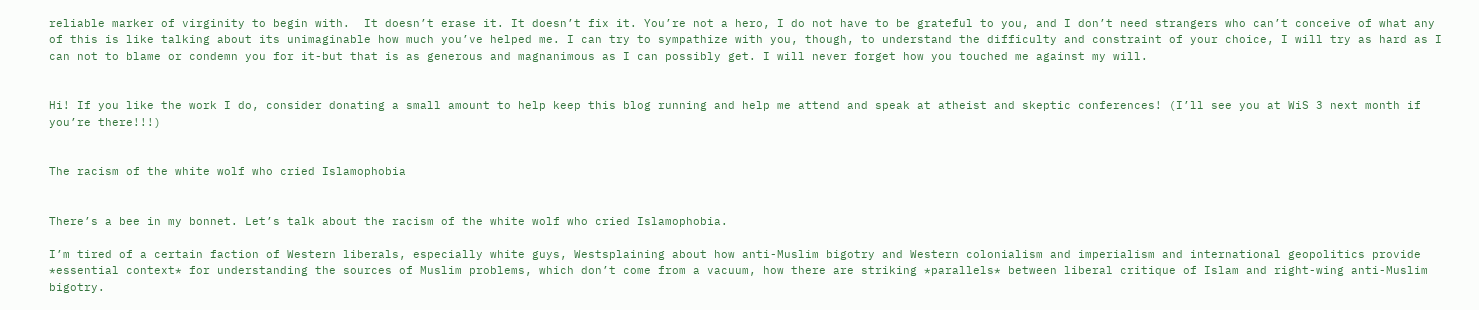reliable marker of virginity to begin with.  It doesn’t erase it. It doesn’t fix it. You’re not a hero, I do not have to be grateful to you, and I don’t need strangers who can’t conceive of what any of this is like talking about its unimaginable how much you’ve helped me. I can try to sympathize with you, though, to understand the difficulty and constraint of your choice, I will try as hard as I can not to blame or condemn you for it-but that is as generous and magnanimous as I can possibly get. I will never forget how you touched me against my will.


Hi! If you like the work I do, consider donating a small amount to help keep this blog running and help me attend and speak at atheist and skeptic conferences! (I’ll see you at WiS 3 next month if you’re there!!!)


The racism of the white wolf who cried Islamophobia


There’s a bee in my bonnet. Let’s talk about the racism of the white wolf who cried Islamophobia.

I’m tired of a certain faction of Western liberals, especially white guys, Westsplaining about how anti-Muslim bigotry and Western colonialism and imperialism and international geopolitics provide *essential context* for understanding the sources of Muslim problems, which don’t come from a vacuum, how there are striking *parallels* between liberal critique of Islam and right-wing anti-Muslim bigotry.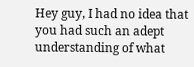Hey guy, I had no idea that you had such an adept understanding of what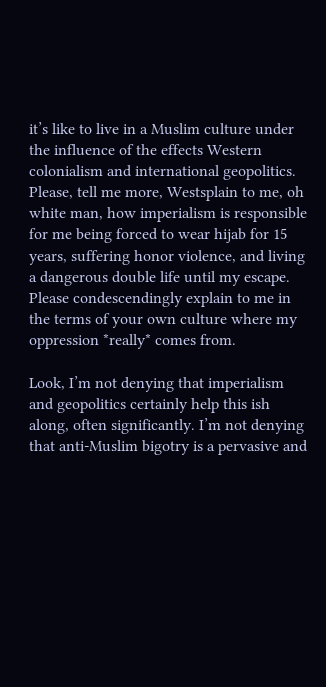it’s like to live in a Muslim culture under the influence of the effects Western colonialism and international geopolitics. Please, tell me more, Westsplain to me, oh white man, how imperialism is responsible for me being forced to wear hijab for 15 years, suffering honor violence, and living a dangerous double life until my escape. Please condescendingly explain to me in the terms of your own culture where my oppression *really* comes from.

Look, I’m not denying that imperialism and geopolitics certainly help this ish along, often significantly. I’m not denying that anti-Muslim bigotry is a pervasive and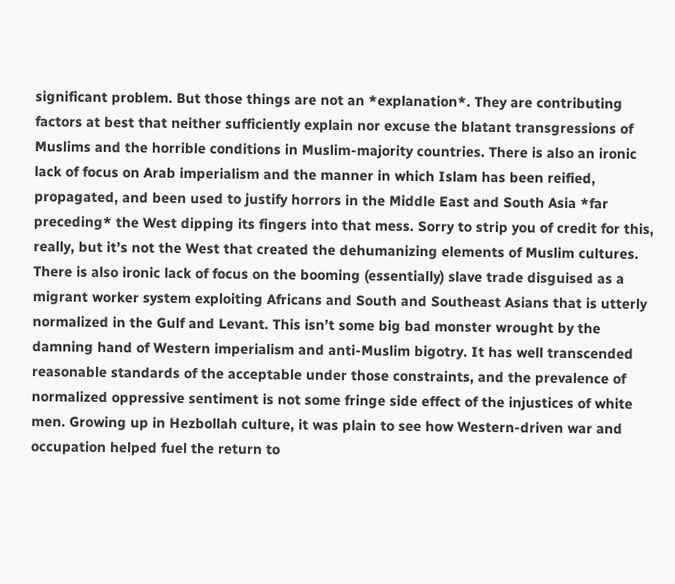significant problem. But those things are not an *explanation*. They are contributing factors at best that neither sufficiently explain nor excuse the blatant transgressions of Muslims and the horrible conditions in Muslim-majority countries. There is also an ironic lack of focus on Arab imperialism and the manner in which Islam has been reified, propagated, and been used to justify horrors in the Middle East and South Asia *far preceding* the West dipping its fingers into that mess. Sorry to strip you of credit for this, really, but it’s not the West that created the dehumanizing elements of Muslim cultures. There is also ironic lack of focus on the booming (essentially) slave trade disguised as a migrant worker system exploiting Africans and South and Southeast Asians that is utterly normalized in the Gulf and Levant. This isn’t some big bad monster wrought by the damning hand of Western imperialism and anti-Muslim bigotry. It has well transcended reasonable standards of the acceptable under those constraints, and the prevalence of normalized oppressive sentiment is not some fringe side effect of the injustices of white men. Growing up in Hezbollah culture, it was plain to see how Western-driven war and occupation helped fuel the return to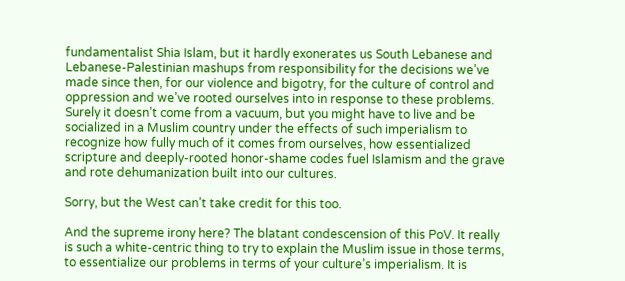fundamentalist Shia Islam, but it hardly exonerates us South Lebanese and Lebanese-Palestinian mashups from responsibility for the decisions we’ve made since then, for our violence and bigotry, for the culture of control and oppression and we’ve rooted ourselves into in response to these problems. Surely it doesn’t come from a vacuum, but you might have to live and be socialized in a Muslim country under the effects of such imperialism to recognize how fully much of it comes from ourselves, how essentialized scripture and deeply-rooted honor-shame codes fuel Islamism and the grave and rote dehumanization built into our cultures.

Sorry, but the West can’t take credit for this too.

And the supreme irony here? The blatant condescension of this PoV. It really is such a white-centric thing to try to explain the Muslim issue in those terms, to essentialize our problems in terms of your culture’s imperialism. It is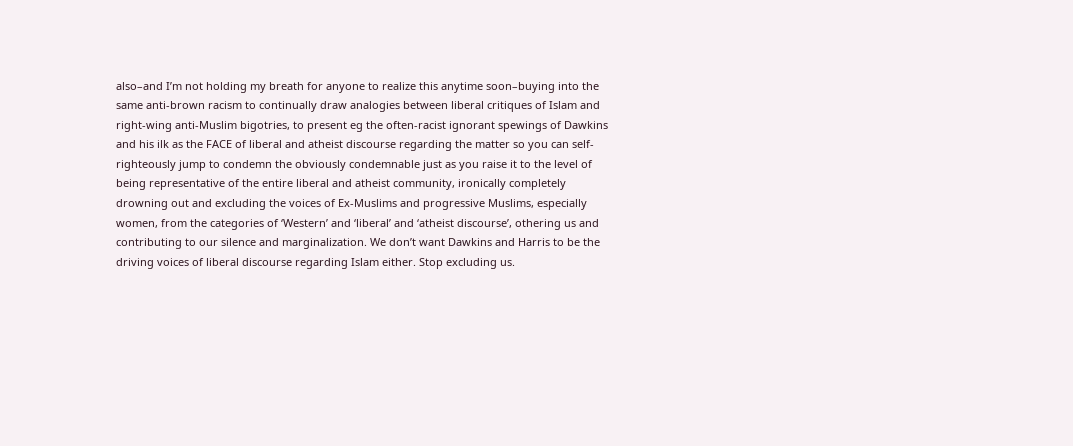also–and I’m not holding my breath for anyone to realize this anytime soon–buying into the same anti-brown racism to continually draw analogies between liberal critiques of Islam and right-wing anti-Muslim bigotries, to present eg the often-racist ignorant spewings of Dawkins and his ilk as the FACE of liberal and atheist discourse regarding the matter so you can self-righteously jump to condemn the obviously condemnable just as you raise it to the level of being representative of the entire liberal and atheist community, ironically completely drowning out and excluding the voices of Ex-Muslims and progressive Muslims, especially women, from the categories of ‘Western’ and ‘liberal’ and ‘atheist discourse’, othering us and contributing to our silence and marginalization. We don’t want Dawkins and Harris to be the driving voices of liberal discourse regarding Islam either. Stop excluding us.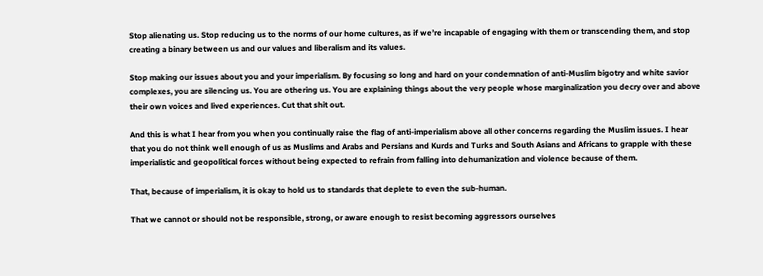Stop alienating us. Stop reducing us to the norms of our home cultures, as if we’re incapable of engaging with them or transcending them, and stop creating a binary between us and our values and liberalism and its values.

Stop making our issues about you and your imperialism. By focusing so long and hard on your condemnation of anti-Muslim bigotry and white savior complexes, you are silencing us. You are othering us. You are explaining things about the very people whose marginalization you decry over and above their own voices and lived experiences. Cut that shit out.

And this is what I hear from you when you continually raise the flag of anti-imperialism above all other concerns regarding the Muslim issues. I hear that you do not think well enough of us as Muslims and Arabs and Persians and Kurds and Turks and South Asians and Africans to grapple with these imperialistic and geopolitical forces without being expected to refrain from falling into dehumanization and violence because of them.

That, because of imperialism, it is okay to hold us to standards that deplete to even the sub-human.

That we cannot or should not be responsible, strong, or aware enough to resist becoming aggressors ourselves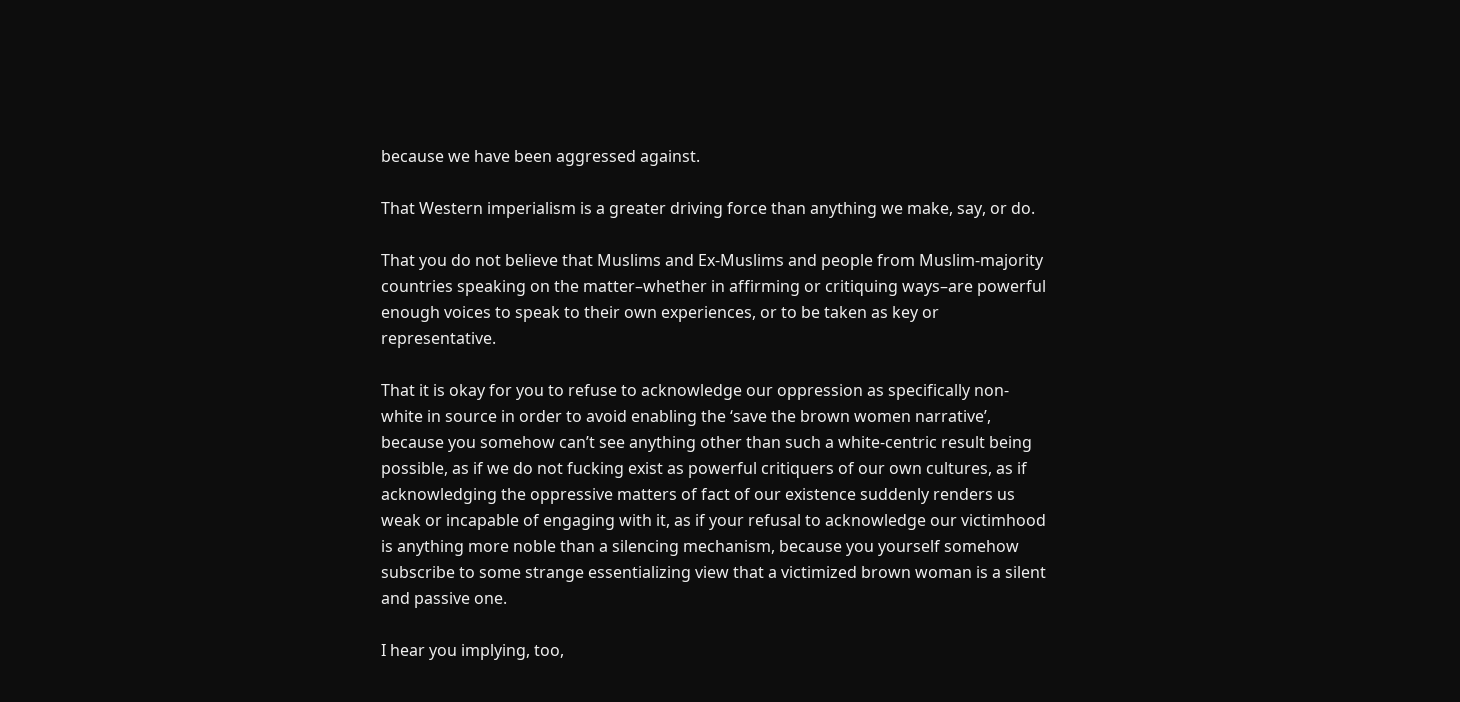because we have been aggressed against.

That Western imperialism is a greater driving force than anything we make, say, or do.

That you do not believe that Muslims and Ex-Muslims and people from Muslim-majority countries speaking on the matter–whether in affirming or critiquing ways–are powerful enough voices to speak to their own experiences, or to be taken as key or representative.

That it is okay for you to refuse to acknowledge our oppression as specifically non-white in source in order to avoid enabling the ‘save the brown women narrative’, because you somehow can’t see anything other than such a white-centric result being possible, as if we do not fucking exist as powerful critiquers of our own cultures, as if acknowledging the oppressive matters of fact of our existence suddenly renders us weak or incapable of engaging with it, as if your refusal to acknowledge our victimhood is anything more noble than a silencing mechanism, because you yourself somehow subscribe to some strange essentializing view that a victimized brown woman is a silent and passive one.

I hear you implying, too,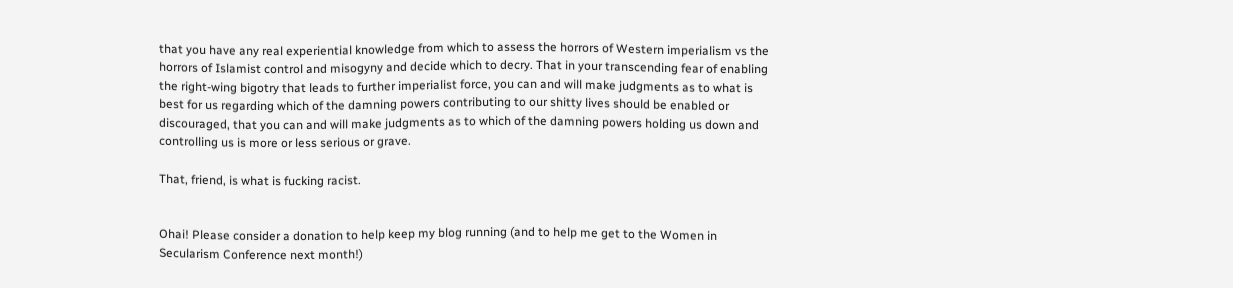that you have any real experiential knowledge from which to assess the horrors of Western imperialism vs the horrors of Islamist control and misogyny and decide which to decry. That in your transcending fear of enabling the right-wing bigotry that leads to further imperialist force, you can and will make judgments as to what is best for us regarding which of the damning powers contributing to our shitty lives should be enabled or discouraged, that you can and will make judgments as to which of the damning powers holding us down and controlling us is more or less serious or grave.

That, friend, is what is fucking racist.


Ohai! Please consider a donation to help keep my blog running (and to help me get to the Women in Secularism Conference next month!)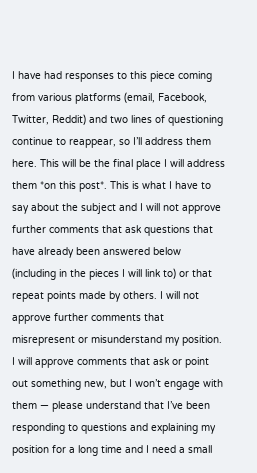I have had responses to this piece coming from various platforms (email, Facebook, Twitter, Reddit) and two lines of questioning continue to reappear, so I’ll address them here. This will be the final place I will address them *on this post*. This is what I have to say about the subject and I will not approve further comments that ask questions that have already been answered below (including in the pieces I will link to) or that repeat points made by others. I will not approve further comments that misrepresent or misunderstand my position. I will approve comments that ask or point out something new, but I won’t engage with them — please understand that I’ve been responding to questions and explaining my position for a long time and I need a small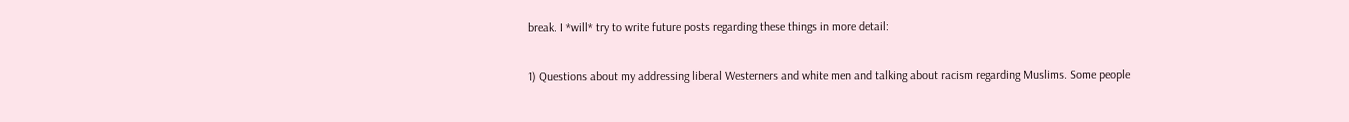break. I *will* try to write future posts regarding these things in more detail:

1) Questions about my addressing liberal Westerners and white men and talking about racism regarding Muslims. Some people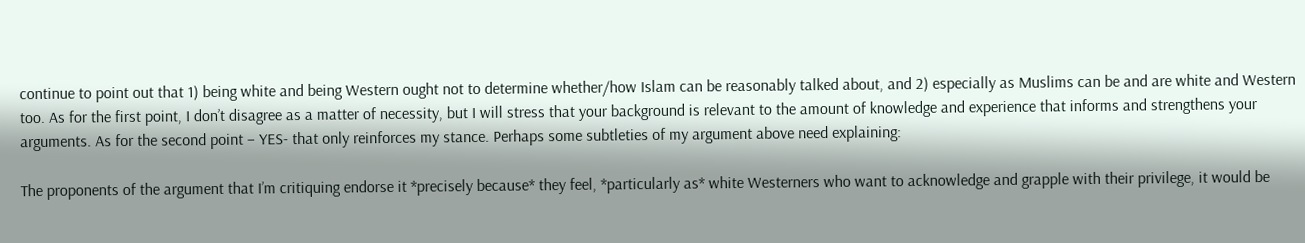continue to point out that 1) being white and being Western ought not to determine whether/how Islam can be reasonably talked about, and 2) especially as Muslims can be and are white and Western too. As for the first point, I don’t disagree as a matter of necessity, but I will stress that your background is relevant to the amount of knowledge and experience that informs and strengthens your arguments. As for the second point – YES- that only reinforces my stance. Perhaps some subtleties of my argument above need explaining:

The proponents of the argument that I’m critiquing endorse it *precisely because* they feel, *particularly as* white Westerners who want to acknowledge and grapple with their privilege, it would be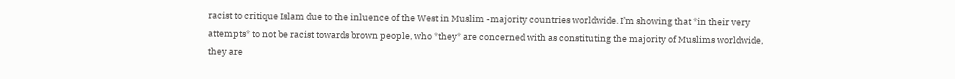racist to critique Islam due to the inluence of the West in Muslim -majority countries worldwide. I’m showing that *in their very attempts* to not be racist towards brown people, who *they* are concerned with as constituting the majority of Muslims worldwide, they are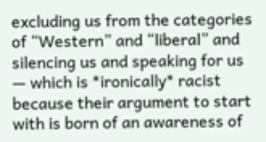excluding us from the categories of “Western” and “liberal” and silencing us and speaking for us — which is *ironically* racist because their argument to start with is born of an awareness of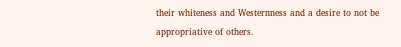their whiteness and Westernness and a desire to not be appropriative of others.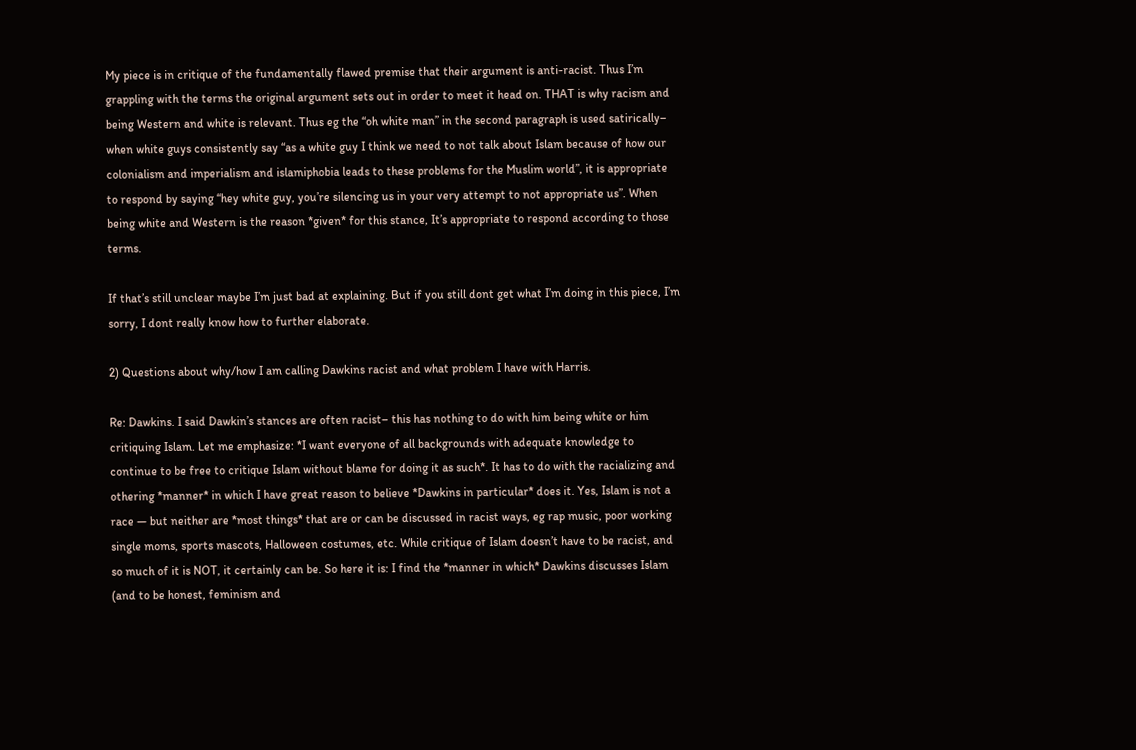My piece is in critique of the fundamentally flawed premise that their argument is anti-racist. Thus I’m grappling with the terms the original argument sets out in order to meet it head on. THAT is why racism and being Western and white is relevant. Thus eg the “oh white man” in the second paragraph is used satirically– when white guys consistently say “as a white guy I think we need to not talk about Islam because of how our colonialism and imperialism and islamiphobia leads to these problems for the Muslim world”, it is appropriate to respond by saying “hey white guy, you’re silencing us in your very attempt to not appropriate us”. When being white and Western is the reason *given* for this stance, It’s appropriate to respond according to those terms.

If that’s still unclear maybe I’m just bad at explaining. But if you still dont get what I’m doing in this piece, I’m sorry, I dont really know how to further elaborate.

2) Questions about why/how I am calling Dawkins racist and what problem I have with Harris.

Re: Dawkins. I said Dawkin’s stances are often racist– this has nothing to do with him being white or him critiquing Islam. Let me emphasize: *I want everyone of all backgrounds with adequate knowledge to continue to be free to critique Islam without blame for doing it as such*. It has to do with the racializing and othering *manner* in which I have great reason to believe *Dawkins in particular* does it. Yes, Islam is not a race — but neither are *most things* that are or can be discussed in racist ways, eg rap music, poor working single moms, sports mascots, Halloween costumes, etc. While critique of Islam doesn’t have to be racist, and so much of it is NOT, it certainly can be. So here it is: I find the *manner in which* Dawkins discusses Islam (and to be honest, feminism and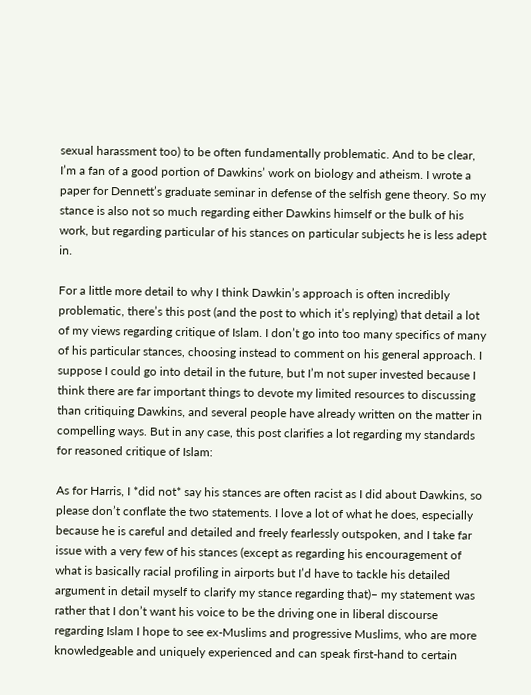sexual harassment too) to be often fundamentally problematic. And to be clear, I’m a fan of a good portion of Dawkins’ work on biology and atheism. I wrote a paper for Dennett’s graduate seminar in defense of the selfish gene theory. So my stance is also not so much regarding either Dawkins himself or the bulk of his work, but regarding particular of his stances on particular subjects he is less adept in.

For a little more detail to why I think Dawkin’s approach is often incredibly problematic, there’s this post (and the post to which it’s replying) that detail a lot of my views regarding critique of Islam. I don’t go into too many specifics of many of his particular stances, choosing instead to comment on his general approach. I suppose I could go into detail in the future, but I’m not super invested because I think there are far important things to devote my limited resources to discussing than critiquing Dawkins, and several people have already written on the matter in compelling ways. But in any case, this post clarifies a lot regarding my standards for reasoned critique of Islam:

As for Harris, I *did not* say his stances are often racist as I did about Dawkins, so please don’t conflate the two statements. I love a lot of what he does, especially because he is careful and detailed and freely fearlessly outspoken, and I take far issue with a very few of his stances (except as regarding his encouragement of what is basically racial profiling in airports but I’d have to tackle his detailed argument in detail myself to clarify my stance regarding that)– my statement was rather that I don’t want his voice to be the driving one in liberal discourse regarding Islam I hope to see ex-Muslims and progressive Muslims, who are more knowledgeable and uniquely experienced and can speak first-hand to certain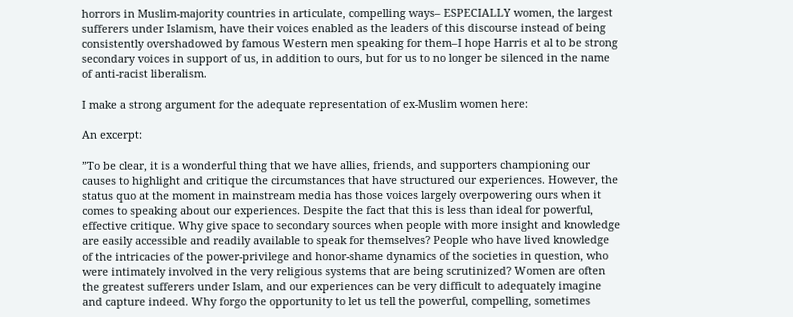horrors in Muslim-majority countries in articulate, compelling ways– ESPECIALLY women, the largest sufferers under Islamism, have their voices enabled as the leaders of this discourse instead of being consistently overshadowed by famous Western men speaking for them–I hope Harris et al to be strong secondary voices in support of us, in addition to ours, but for us to no longer be silenced in the name of anti-racist liberalism.

I make a strong argument for the adequate representation of ex-Muslim women here:

An excerpt:

”To be clear, it is a wonderful thing that we have allies, friends, and supporters championing our causes to highlight and critique the circumstances that have structured our experiences. However, the status quo at the moment in mainstream media has those voices largely overpowering ours when it comes to speaking about our experiences. Despite the fact that this is less than ideal for powerful, effective critique. Why give space to secondary sources when people with more insight and knowledge are easily accessible and readily available to speak for themselves? People who have lived knowledge of the intricacies of the power-privilege and honor-shame dynamics of the societies in question, who were intimately involved in the very religious systems that are being scrutinized? Women are often the greatest sufferers under Islam, and our experiences can be very difficult to adequately imagine and capture indeed. Why forgo the opportunity to let us tell the powerful, compelling, sometimes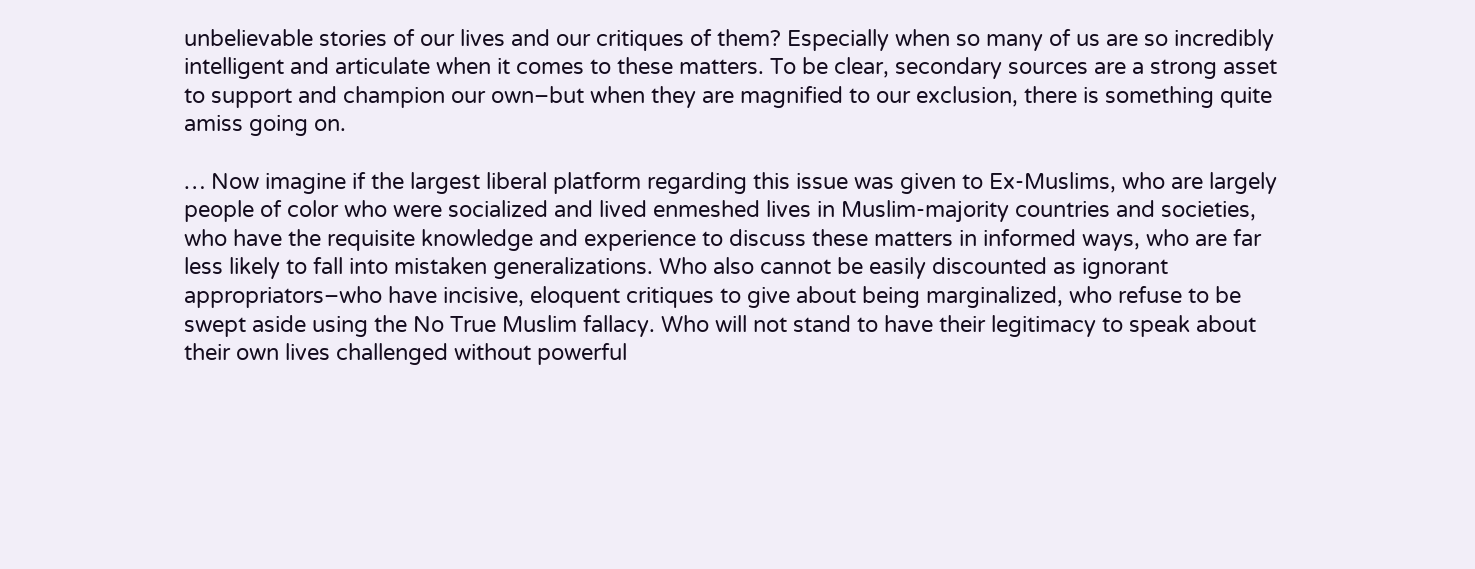unbelievable stories of our lives and our critiques of them? Especially when so many of us are so incredibly intelligent and articulate when it comes to these matters. To be clear, secondary sources are a strong asset to support and champion our own–but when they are magnified to our exclusion, there is something quite amiss going on.

… Now imagine if the largest liberal platform regarding this issue was given to Ex-Muslims, who are largely people of color who were socialized and lived enmeshed lives in Muslim-majority countries and societies, who have the requisite knowledge and experience to discuss these matters in informed ways, who are far less likely to fall into mistaken generalizations. Who also cannot be easily discounted as ignorant appropriators–who have incisive, eloquent critiques to give about being marginalized, who refuse to be swept aside using the No True Muslim fallacy. Who will not stand to have their legitimacy to speak about their own lives challenged without powerful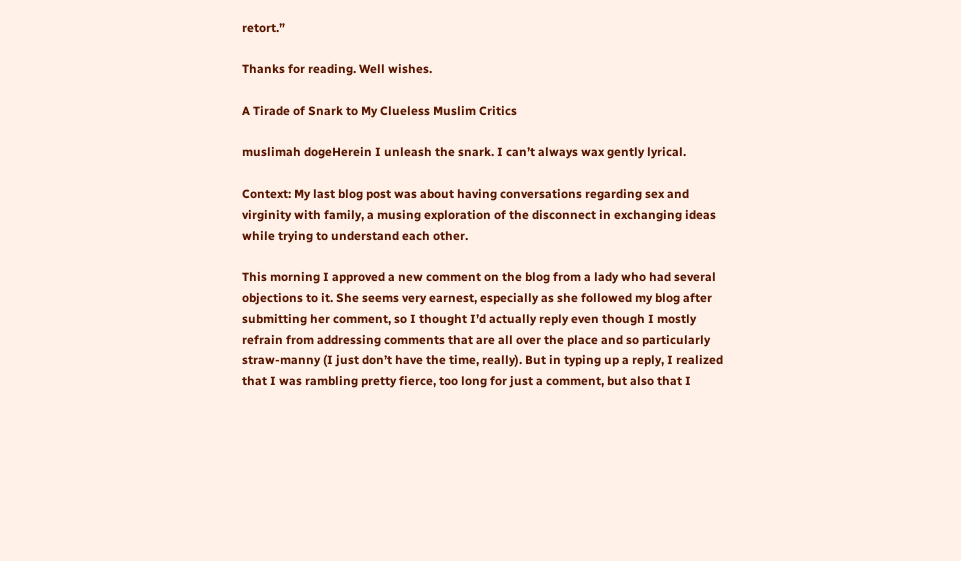retort.”

Thanks for reading. Well wishes.

A Tirade of Snark to My Clueless Muslim Critics

muslimah dogeHerein I unleash the snark. I can’t always wax gently lyrical.

Context: My last blog post was about having conversations regarding sex and virginity with family, a musing exploration of the disconnect in exchanging ideas while trying to understand each other.

This morning I approved a new comment on the blog from a lady who had several objections to it. She seems very earnest, especially as she followed my blog after submitting her comment, so I thought I’d actually reply even though I mostly refrain from addressing comments that are all over the place and so particularly straw-manny (I just don’t have the time, really). But in typing up a reply, I realized that I was rambling pretty fierce, too long for just a comment, but also that I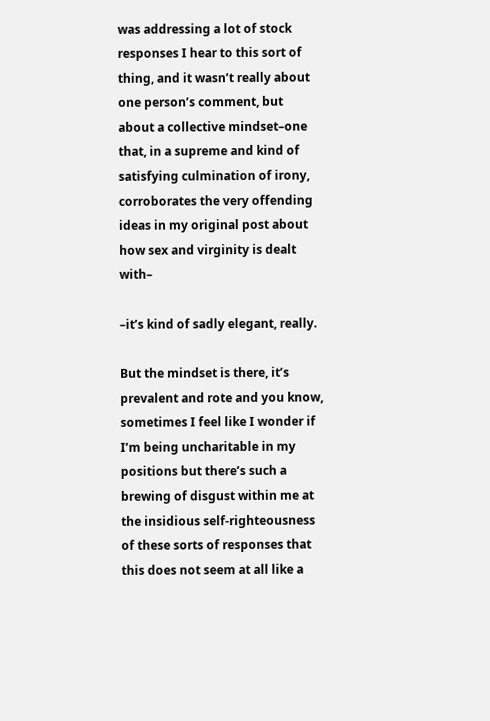was addressing a lot of stock responses I hear to this sort of thing, and it wasn’t really about one person’s comment, but about a collective mindset–one that, in a supreme and kind of satisfying culmination of irony, corroborates the very offending ideas in my original post about how sex and virginity is dealt with–

–it’s kind of sadly elegant, really.

But the mindset is there, it’s prevalent and rote and you know, sometimes I feel like I wonder if I’m being uncharitable in my positions but there’s such a brewing of disgust within me at the insidious self-righteousness of these sorts of responses that this does not seem at all like a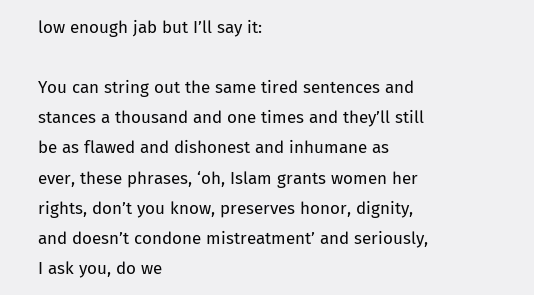low enough jab but I’ll say it:

You can string out the same tired sentences and stances a thousand and one times and they’ll still be as flawed and dishonest and inhumane as ever, these phrases, ‘oh, Islam grants women her rights, don’t you know, preserves honor, dignity, and doesn’t condone mistreatment’ and seriously, I ask you, do we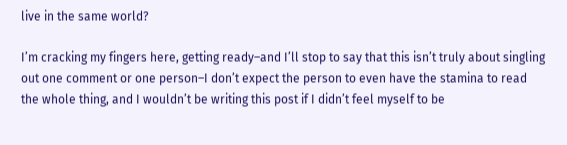live in the same world?

I’m cracking my fingers here, getting ready–and I’ll stop to say that this isn’t truly about singling out one comment or one person–I don’t expect the person to even have the stamina to read the whole thing, and I wouldn’t be writing this post if I didn’t feel myself to be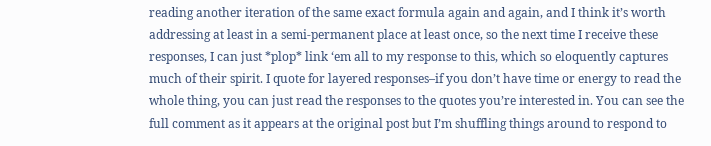reading another iteration of the same exact formula again and again, and I think it’s worth addressing at least in a semi-permanent place at least once, so the next time I receive these responses, I can just *plop* link ‘em all to my response to this, which so eloquently captures much of their spirit. I quote for layered responses–if you don’t have time or energy to read the whole thing, you can just read the responses to the quotes you’re interested in. You can see the full comment as it appears at the original post but I’m shuffling things around to respond to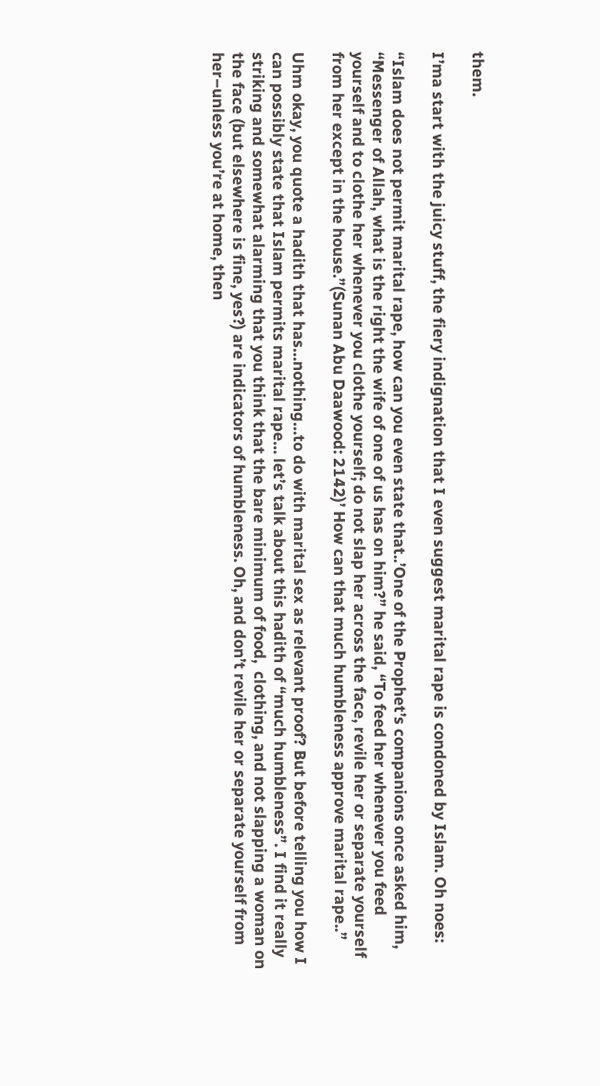them.

I’ma start with the juicy stuff, the fiery indignation that I even suggest marital rape is condoned by Islam. Oh noes:

“Islam does not permit marital rape, how can you even state that..’One of the Prophet’s companions once asked him, “Messenger of Allah, what is the right the wife of one of us has on him?” he said, “To feed her whenever you feed yourself and to clothe her whenever you clothe yourself; do not slap her across the face, revile her or separate yourself from her except in the house.”(Sunan Abu Daawood: 2142)’ How can that much humbleness approve marital rape..”

Uhm okay, you quote a hadith that has…nothing…to do with marital sex as relevant proof? But before telling you how I can possibly state that Islam permits marital rape… let’s talk about this hadith of “much humbleness”. I find it really striking and somewhat alarming that you think that the bare minimum of food,  clothing, and not slapping a woman on the face (but elsewhere is fine, yes?) are indicators of humbleness. Oh, and don’t revile her or separate yourself from her–unless you’re at home, then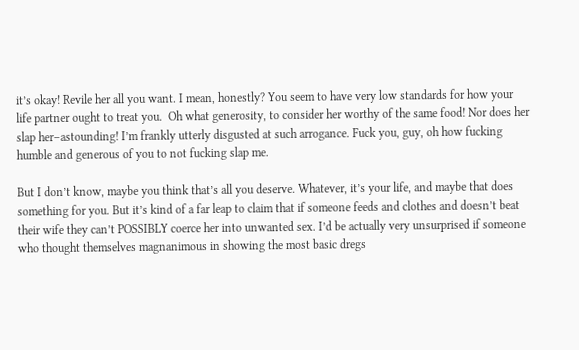it’s okay! Revile her all you want. I mean, honestly? You seem to have very low standards for how your life partner ought to treat you.  Oh what generosity, to consider her worthy of the same food! Nor does her slap her–astounding! I’m frankly utterly disgusted at such arrogance. Fuck you, guy, oh how fucking humble and generous of you to not fucking slap me.

But I don’t know, maybe you think that’s all you deserve. Whatever, it’s your life, and maybe that does something for you. But it’s kind of a far leap to claim that if someone feeds and clothes and doesn’t beat their wife they can’t POSSIBLY coerce her into unwanted sex. I’d be actually very unsurprised if someone who thought themselves magnanimous in showing the most basic dregs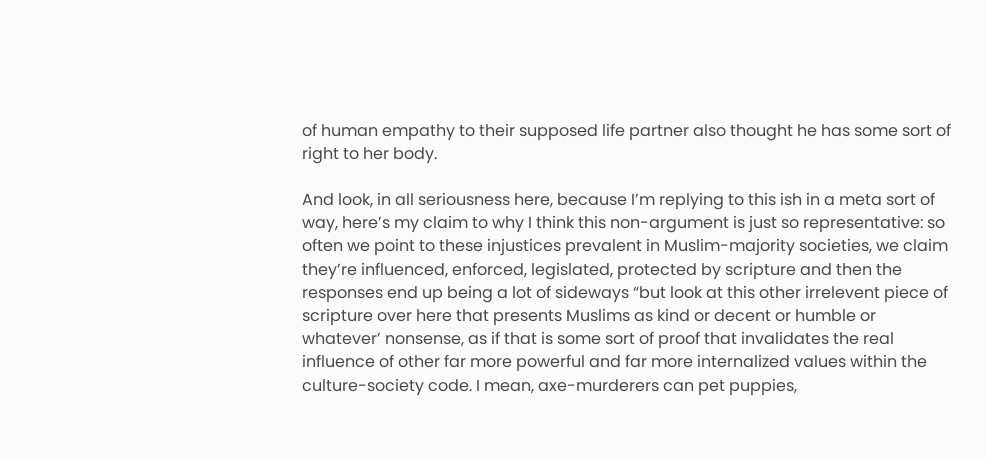of human empathy to their supposed life partner also thought he has some sort of right to her body.

And look, in all seriousness here, because I’m replying to this ish in a meta sort of way, here’s my claim to why I think this non-argument is just so representative: so often we point to these injustices prevalent in Muslim-majority societies, we claim they’re influenced, enforced, legislated, protected by scripture and then the responses end up being a lot of sideways “but look at this other irrelevent piece of scripture over here that presents Muslims as kind or decent or humble or whatever’ nonsense, as if that is some sort of proof that invalidates the real influence of other far more powerful and far more internalized values within the culture-society code. I mean, axe-murderers can pet puppies,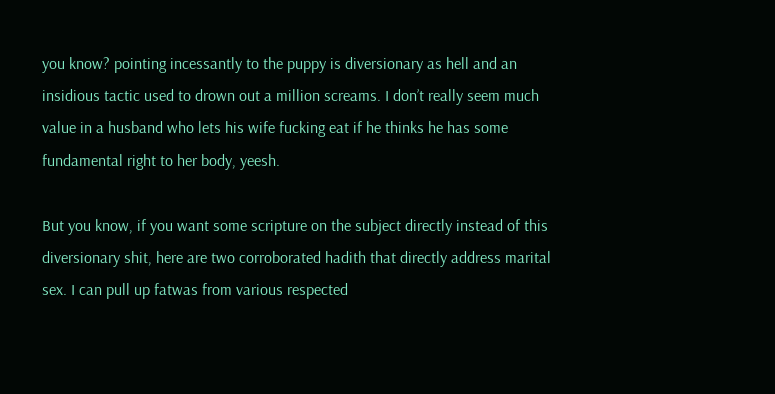you know? pointing incessantly to the puppy is diversionary as hell and an insidious tactic used to drown out a million screams. I don’t really seem much value in a husband who lets his wife fucking eat if he thinks he has some fundamental right to her body, yeesh.

But you know, if you want some scripture on the subject directly instead of this diversionary shit, here are two corroborated hadith that directly address marital sex. I can pull up fatwas from various respected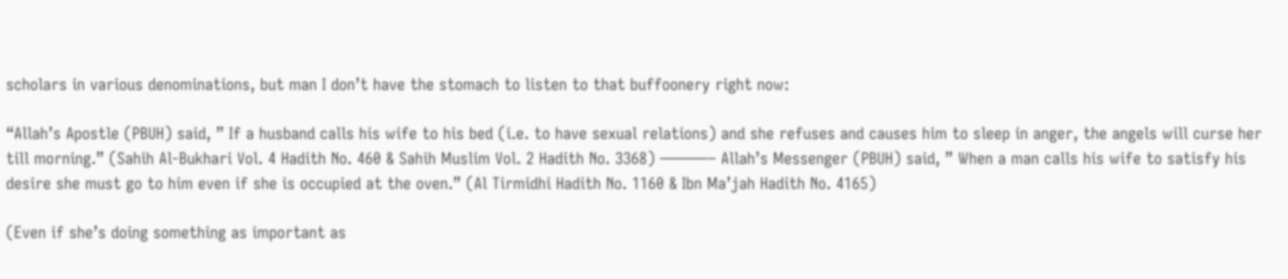scholars in various denominations, but man I don’t have the stomach to listen to that buffoonery right now:

“Allah’s Apostle (PBUH) said, ” If a husband calls his wife to his bed (i.e. to have sexual relations) and she refuses and causes him to sleep in anger, the angels will curse her till morning.” (Sahih Al-Bukhari Vol. 4 Hadith No. 460 & Sahih Muslim Vol. 2 Hadith No. 3368) ———– Allah’s Messenger (PBUH) said, ” When a man calls his wife to satisfy his desire she must go to him even if she is occupied at the oven.” (Al Tirmidhi Hadith No. 1160 & Ibn Ma’jah Hadith No. 4165)

(Even if she’s doing something as important as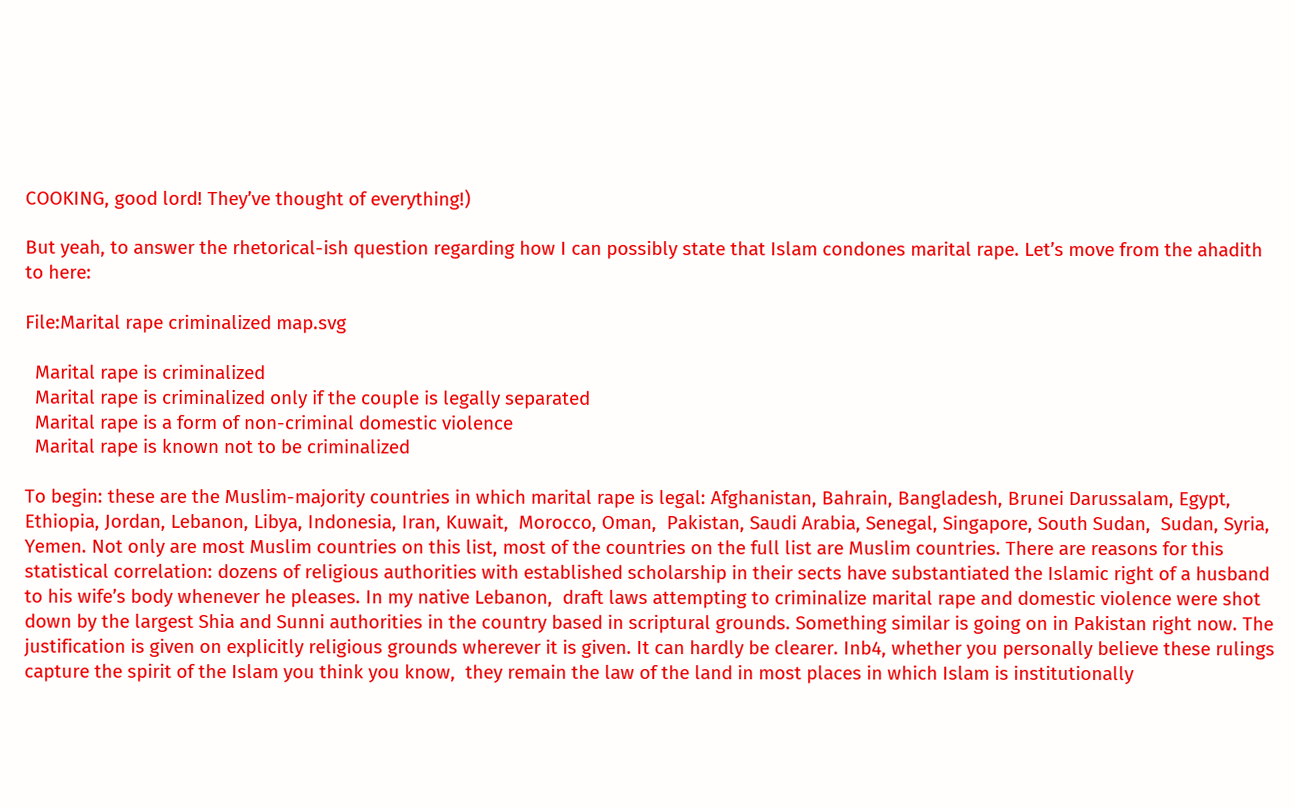COOKING, good lord! They’ve thought of everything!)

But yeah, to answer the rhetorical-ish question regarding how I can possibly state that Islam condones marital rape. Let’s move from the ahadith to here:

File:Marital rape criminalized map.svg

  Marital rape is criminalized
  Marital rape is criminalized only if the couple is legally separated
  Marital rape is a form of non-criminal domestic violence
  Marital rape is known not to be criminalized

To begin: these are the Muslim-majority countries in which marital rape is legal: Afghanistan, Bahrain, Bangladesh, Brunei Darussalam, Egypt, Ethiopia, Jordan, Lebanon, Libya, Indonesia, Iran, Kuwait,  Morocco, Oman,  Pakistan, Saudi Arabia, Senegal, Singapore, South Sudan,  Sudan, Syria, Yemen. Not only are most Muslim countries on this list, most of the countries on the full list are Muslim countries. There are reasons for this statistical correlation: dozens of religious authorities with established scholarship in their sects have substantiated the Islamic right of a husband to his wife’s body whenever he pleases. In my native Lebanon,  draft laws attempting to criminalize marital rape and domestic violence were shot down by the largest Shia and Sunni authorities in the country based in scriptural grounds. Something similar is going on in Pakistan right now. The justification is given on explicitly religious grounds wherever it is given. It can hardly be clearer. Inb4, whether you personally believe these rulings capture the spirit of the Islam you think you know,  they remain the law of the land in most places in which Islam is institutionally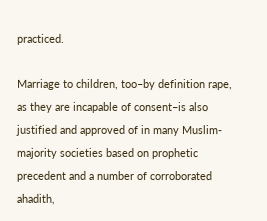practiced.

Marriage to children, too–by definition rape,  as they are incapable of consent–is also justified and approved of in many Muslim-majority societies based on prophetic precedent and a number of corroborated ahadith,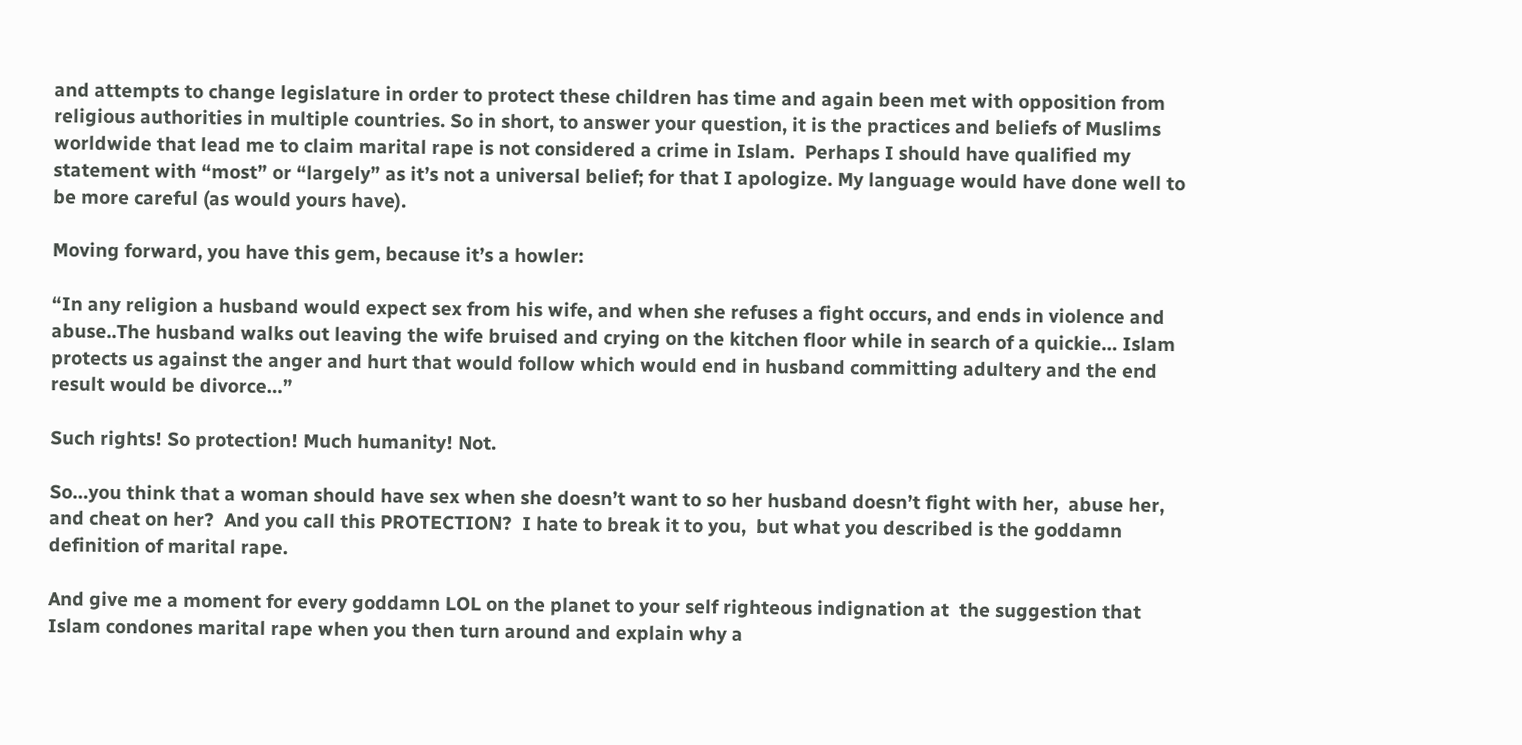and attempts to change legislature in order to protect these children has time and again been met with opposition from religious authorities in multiple countries. So in short, to answer your question, it is the practices and beliefs of Muslims worldwide that lead me to claim marital rape is not considered a crime in Islam.  Perhaps I should have qualified my statement with “most” or “largely” as it’s not a universal belief; for that I apologize. My language would have done well to be more careful (as would yours have).

Moving forward, you have this gem, because it’s a howler:

“In any religion a husband would expect sex from his wife, and when she refuses a fight occurs, and ends in violence and abuse..The husband walks out leaving the wife bruised and crying on the kitchen floor while in search of a quickie… Islam protects us against the anger and hurt that would follow which would end in husband committing adultery and the end result would be divorce…”

Such rights! So protection! Much humanity! Not.

So…you think that a woman should have sex when she doesn’t want to so her husband doesn’t fight with her,  abuse her,  and cheat on her?  And you call this PROTECTION?  I hate to break it to you,  but what you described is the goddamn definition of marital rape.

And give me a moment for every goddamn LOL on the planet to your self righteous indignation at  the suggestion that Islam condones marital rape when you then turn around and explain why a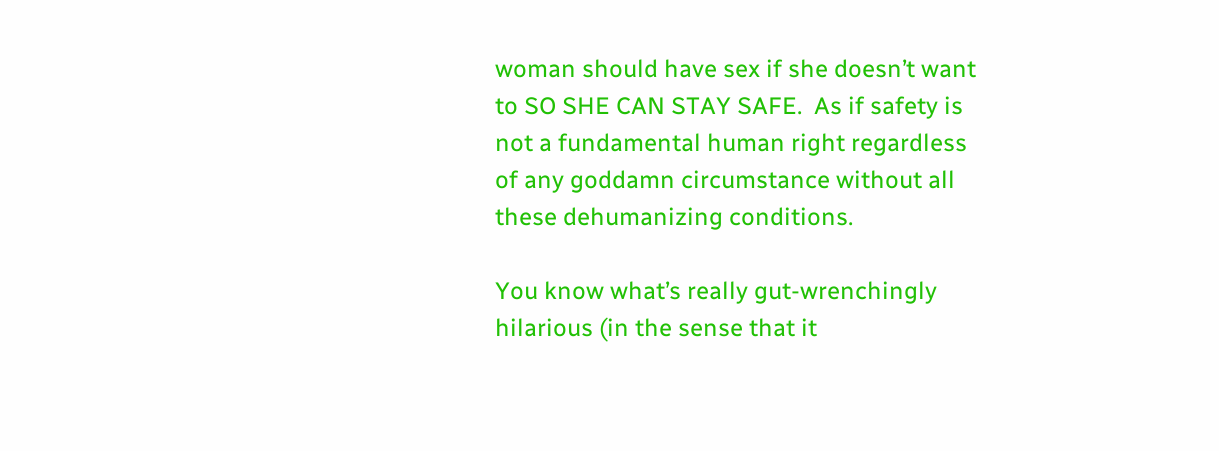woman should have sex if she doesn’t want to SO SHE CAN STAY SAFE.  As if safety is not a fundamental human right regardless of any goddamn circumstance without all these dehumanizing conditions.

You know what’s really gut-wrenchingly hilarious (in the sense that it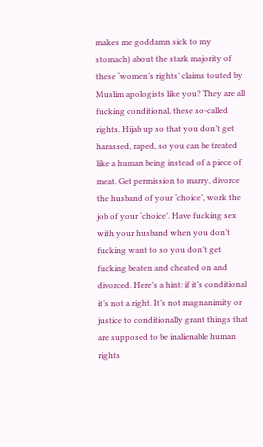makes me goddamn sick to my stomach) about the stark majority of these ‘women’s rights’ claims touted by Muslim apologists like you? They are all fucking conditional, these so-called rights. Hijab up so that you don’t get harassed, raped, so you can be treated like a human being instead of a piece of meat. Get permission to marry, divorce the husband of your ‘choice’, work the job of your ‘choice’. Have fucking sex with your husband when you don’t fucking want to so you don’t get fucking beaten and cheated on and divorced. Here’s a hint: if it’s conditional it’s not a right. It’s not magnanimity or justice to conditionally grant things that are supposed to be inalienable human rights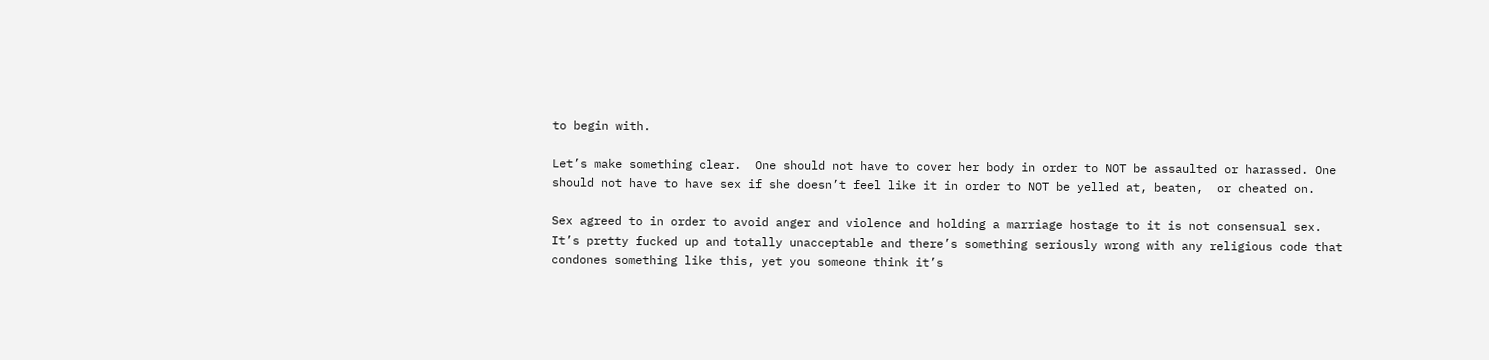to begin with.

Let’s make something clear.  One should not have to cover her body in order to NOT be assaulted or harassed. One should not have to have sex if she doesn’t feel like it in order to NOT be yelled at, beaten,  or cheated on.

Sex agreed to in order to avoid anger and violence and holding a marriage hostage to it is not consensual sex.  It’s pretty fucked up and totally unacceptable and there’s something seriously wrong with any religious code that condones something like this, yet you someone think it’s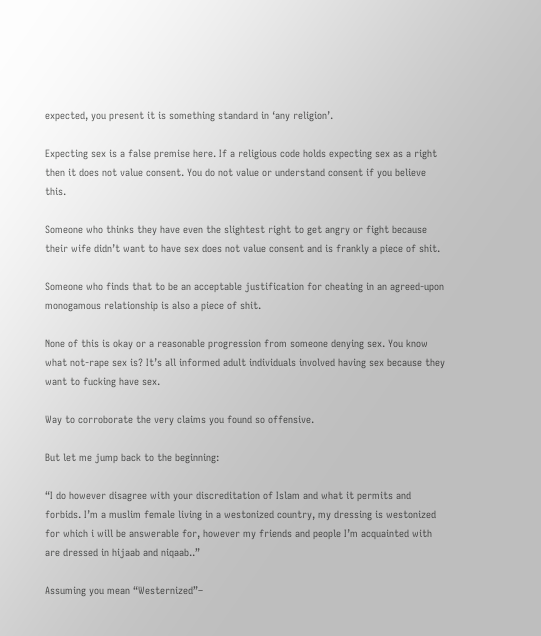expected, you present it is something standard in ‘any religion’.

Expecting sex is a false premise here. If a religious code holds expecting sex as a right then it does not value consent. You do not value or understand consent if you believe this.

Someone who thinks they have even the slightest right to get angry or fight because their wife didn’t want to have sex does not value consent and is frankly a piece of shit.

Someone who finds that to be an acceptable justification for cheating in an agreed-upon monogamous relationship is also a piece of shit.

None of this is okay or a reasonable progression from someone denying sex. You know what not-rape sex is? It’s all informed adult individuals involved having sex because they want to fucking have sex.

Way to corroborate the very claims you found so offensive.

But let me jump back to the beginning:

“I do however disagree with your discreditation of Islam and what it permits and forbids. I’m a muslim female living in a westonized country, my dressing is westonized for which i will be answerable for, however my friends and people I’m acquainted with are dressed in hijaab and niqaab..”

Assuming you mean “Westernized”–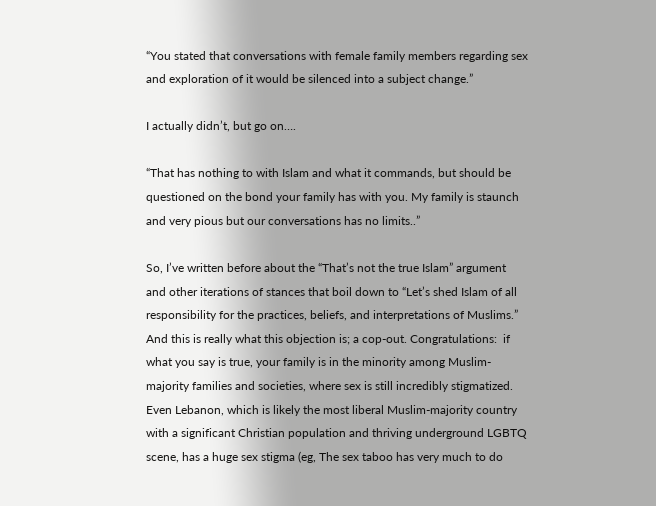“You stated that conversations with female family members regarding sex and exploration of it would be silenced into a subject change.”

I actually didn’t, but go on….

“That has nothing to with Islam and what it commands, but should be questioned on the bond your family has with you. My family is staunch and very pious but our conversations has no limits..”

So, I’ve written before about the “That’s not the true Islam” argument and other iterations of stances that boil down to “Let’s shed Islam of all responsibility for the practices, beliefs, and interpretations of Muslims.” And this is really what this objection is; a cop-out. Congratulations:  if what you say is true, your family is in the minority among Muslim-majority families and societies, where sex is still incredibly stigmatized. Even Lebanon, which is likely the most liberal Muslim-majority country with a significant Christian population and thriving underground LGBTQ scene, has a huge sex stigma (eg, The sex taboo has very much to do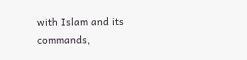with Islam and its commands,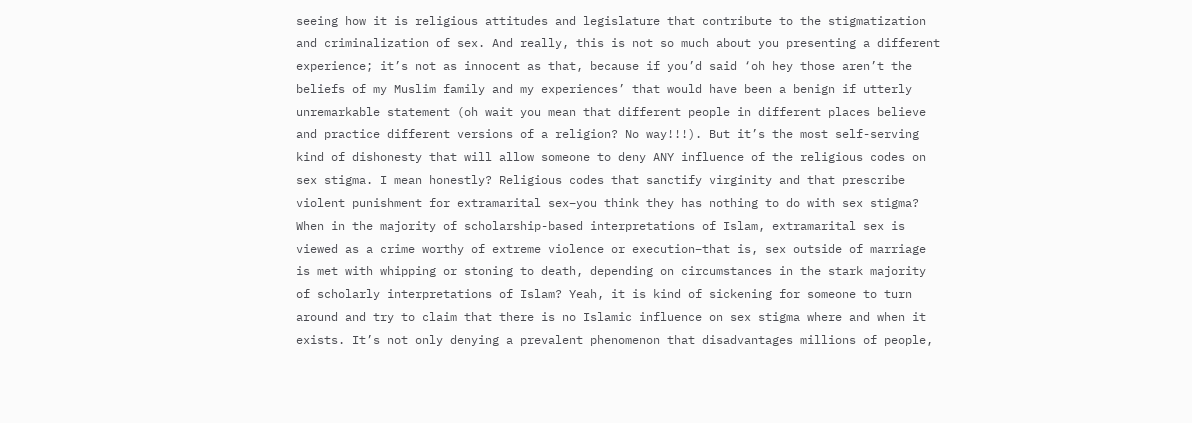seeing how it is religious attitudes and legislature that contribute to the stigmatization and criminalization of sex. And really, this is not so much about you presenting a different experience; it’s not as innocent as that, because if you’d said ‘oh hey those aren’t the beliefs of my Muslim family and my experiences’ that would have been a benign if utterly unremarkable statement (oh wait you mean that different people in different places believe and practice different versions of a religion? No way!!!). But it’s the most self-serving kind of dishonesty that will allow someone to deny ANY influence of the religious codes on sex stigma. I mean honestly? Religious codes that sanctify virginity and that prescribe violent punishment for extramarital sex–you think they has nothing to do with sex stigma?  When in the majority of scholarship-based interpretations of Islam, extramarital sex is viewed as a crime worthy of extreme violence or execution–that is, sex outside of marriage is met with whipping or stoning to death, depending on circumstances in the stark majority of scholarly interpretations of Islam? Yeah, it is kind of sickening for someone to turn around and try to claim that there is no Islamic influence on sex stigma where and when it exists. It’s not only denying a prevalent phenomenon that disadvantages millions of people,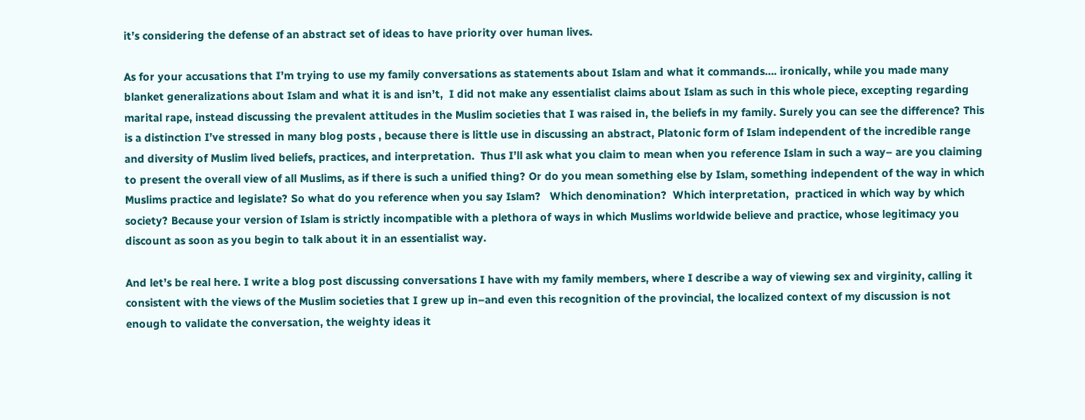it’s considering the defense of an abstract set of ideas to have priority over human lives.

As for your accusations that I’m trying to use my family conversations as statements about Islam and what it commands…. ironically, while you made many blanket generalizations about Islam and what it is and isn’t,  I did not make any essentialist claims about Islam as such in this whole piece, excepting regarding marital rape, instead discussing the prevalent attitudes in the Muslim societies that I was raised in, the beliefs in my family. Surely you can see the difference? This is a distinction I’ve stressed in many blog posts , because there is little use in discussing an abstract, Platonic form of Islam independent of the incredible range and diversity of Muslim lived beliefs, practices, and interpretation.  Thus I’ll ask what you claim to mean when you reference Islam in such a way– are you claiming to present the overall view of all Muslims, as if there is such a unified thing? Or do you mean something else by Islam, something independent of the way in which Muslims practice and legislate? So what do you reference when you say Islam?   Which denomination?  Which interpretation,  practiced in which way by which society? Because your version of Islam is strictly incompatible with a plethora of ways in which Muslims worldwide believe and practice, whose legitimacy you discount as soon as you begin to talk about it in an essentialist way.

And let’s be real here. I write a blog post discussing conversations I have with my family members, where I describe a way of viewing sex and virginity, calling it consistent with the views of the Muslim societies that I grew up in–and even this recognition of the provincial, the localized context of my discussion is not enough to validate the conversation, the weighty ideas it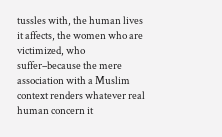tussles with, the human lives it affects, the women who are victimized, who suffer–because the mere association with a Muslim context renders whatever real human concern it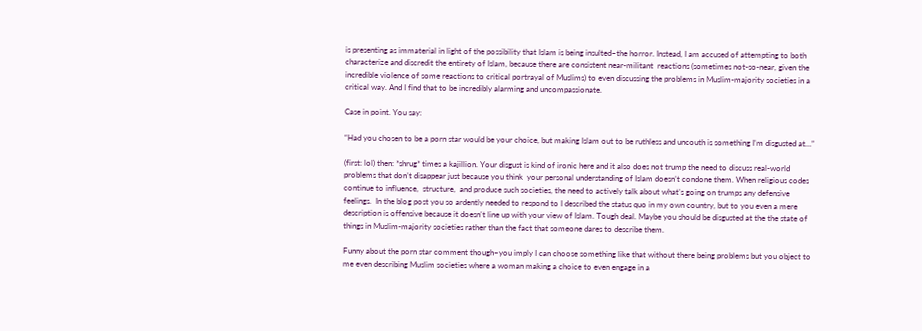is presenting as immaterial in light of the possibility that Islam is being insulted–the horror. Instead, I am accused of attempting to both characterize and discredit the entirety of Islam, because there are consistent near-militant  reactions (sometimes not-so-near, given the incredible violence of some reactions to critical portrayal of Muslims) to even discussing the problems in Muslim-majority societies in a critical way. And I find that to be incredibly alarming and uncompassionate.

Case in point. You say:

“Had you chosen to be a porn star would be your choice, but making Islam out to be ruthless and uncouth is something I’m disgusted at…”

(first: lol) then: *shrug* times a kajillion. Your disgust is kind of ironic here and it also does not trump the need to discuss real-world problems that don’t disappear just because you think  your personal understanding of Islam doesn’t condone them. When religious codes continue to influence,  structure,  and produce such societies, the need to actively talk about what’s going on trumps any defensive feelings.  In the blog post you so ardently needed to respond to I described the status quo in my own country, but to you even a mere description is offensive because it doesn’t line up with your view of Islam. Tough deal. Maybe you should be disgusted at the the state of things in Muslim-majority societies rather than the fact that someone dares to describe them.

Funny about the porn star comment though–you imply I can choose something like that without there being problems but you object to me even describing Muslim societies where a woman making a choice to even engage in a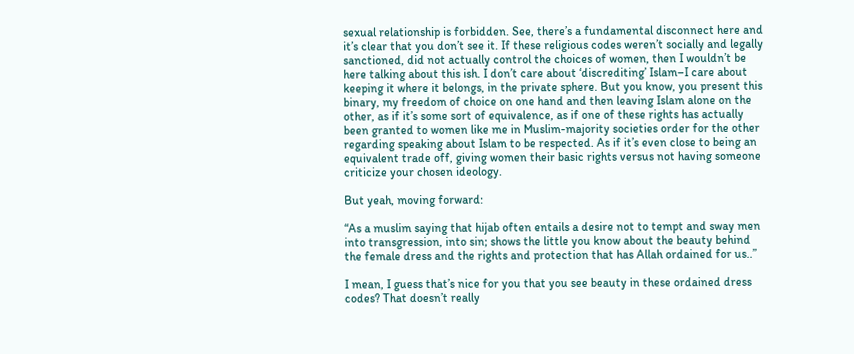sexual relationship is forbidden. See, there’s a fundamental disconnect here and it’s clear that you don’t see it. If these religious codes weren’t socially and legally sanctioned, did not actually control the choices of women, then I wouldn’t be here talking about this ish. I don’t care about ‘discrediting’ Islam–I care about keeping it where it belongs, in the private sphere. But you know, you present this binary, my freedom of choice on one hand and then leaving Islam alone on the other, as if it’s some sort of equivalence, as if one of these rights has actually been granted to women like me in Muslim-majority societies order for the other regarding speaking about Islam to be respected. As if it’s even close to being an equivalent trade off, giving women their basic rights versus not having someone criticize your chosen ideology.

But yeah, moving forward:

“As a muslim saying that hijab often entails a desire not to tempt and sway men into transgression, into sin; shows the little you know about the beauty behind the female dress and the rights and protection that has Allah ordained for us..”

I mean, I guess that’s nice for you that you see beauty in these ordained dress codes? That doesn’t really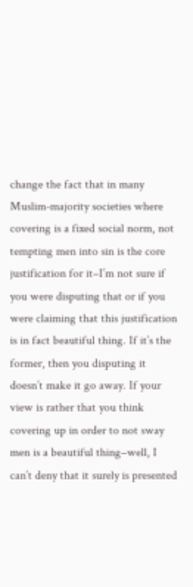change the fact that in many Muslim-majority societies where covering is a fixed social norm, not tempting men into sin is the core justification for it–I’m not sure if you were disputing that or if you were claiming that this justification is in fact beautiful thing. If it’s the former, then you disputing it doesn’t make it go away. If your view is rather that you think covering up in order to not sway men is a beautiful thing–well, I can’t deny that it surely is presented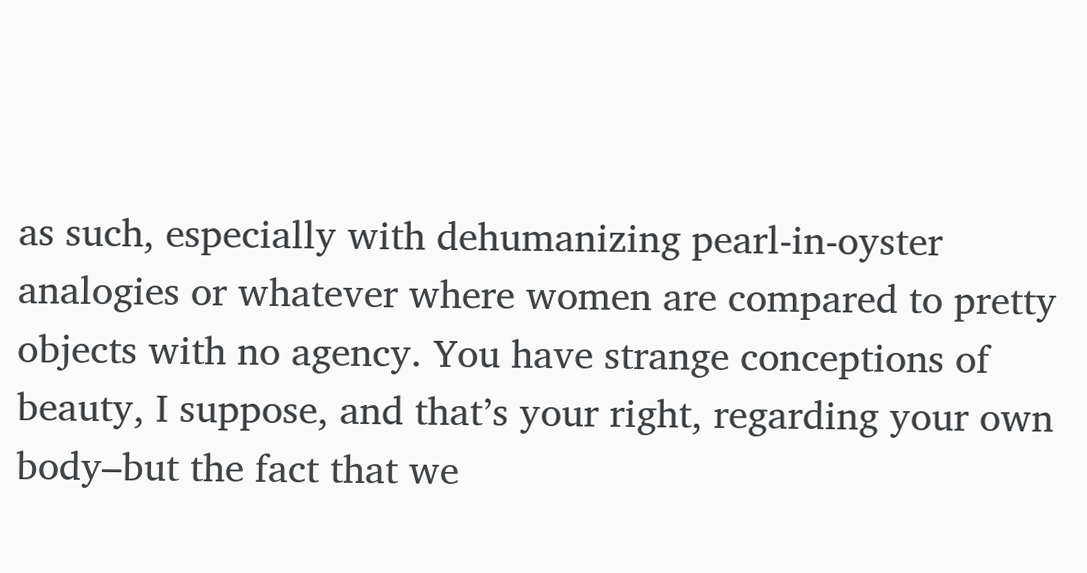as such, especially with dehumanizing pearl-in-oyster analogies or whatever where women are compared to pretty objects with no agency. You have strange conceptions of beauty, I suppose, and that’s your right, regarding your own body–but the fact that we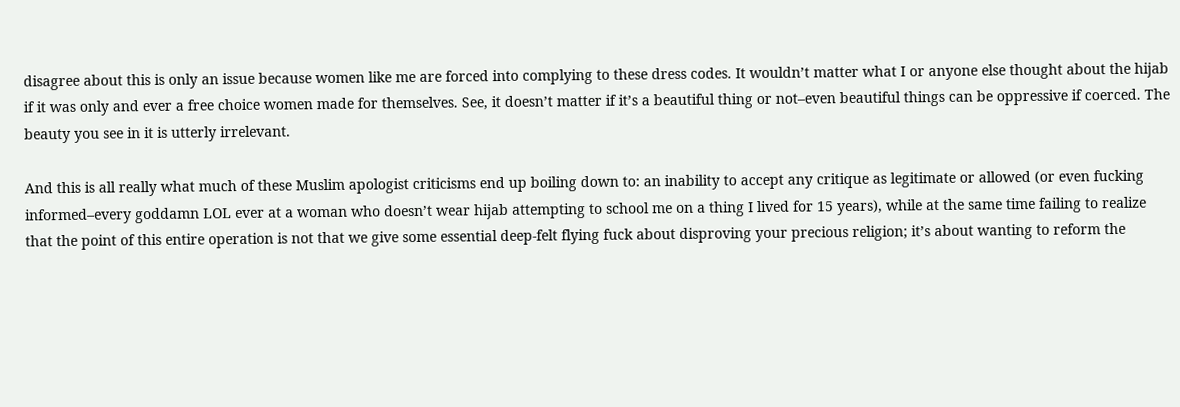disagree about this is only an issue because women like me are forced into complying to these dress codes. It wouldn’t matter what I or anyone else thought about the hijab if it was only and ever a free choice women made for themselves. See, it doesn’t matter if it’s a beautiful thing or not–even beautiful things can be oppressive if coerced. The beauty you see in it is utterly irrelevant.

And this is all really what much of these Muslim apologist criticisms end up boiling down to: an inability to accept any critique as legitimate or allowed (or even fucking informed–every goddamn LOL ever at a woman who doesn’t wear hijab attempting to school me on a thing I lived for 15 years), while at the same time failing to realize that the point of this entire operation is not that we give some essential deep-felt flying fuck about disproving your precious religion; it’s about wanting to reform the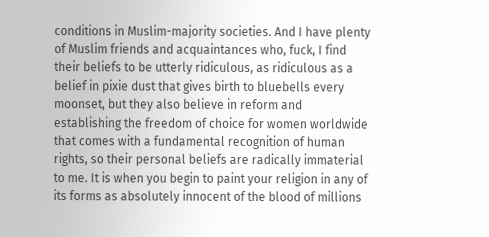conditions in Muslim-majority societies. And I have plenty of Muslim friends and acquaintances who, fuck, I find their beliefs to be utterly ridiculous, as ridiculous as a  belief in pixie dust that gives birth to bluebells every moonset, but they also believe in reform and establishing the freedom of choice for women worldwide that comes with a fundamental recognition of human rights, so their personal beliefs are radically immaterial to me. It is when you begin to paint your religion in any of its forms as absolutely innocent of the blood of millions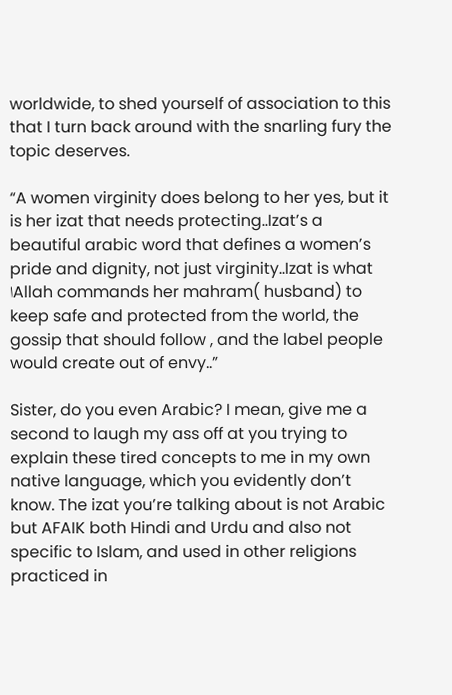worldwide, to shed yourself of association to this that I turn back around with the snarling fury the topic deserves.

“A women virginity does belong to her yes, but it is her izat that needs protecting..Izat’s a beautiful arabic word that defines a women’s pride and dignity, not just virginity..Izat is what اAllah commands her mahram( husband) to keep safe and protected from the world, the gossip that should follow , and the label people would create out of envy..”

Sister, do you even Arabic? I mean, give me a second to laugh my ass off at you trying to explain these tired concepts to me in my own native language, which you evidently don’t know. The izat you’re talking about is not Arabic but AFAIK both Hindi and Urdu and also not specific to Islam, and used in other religions practiced in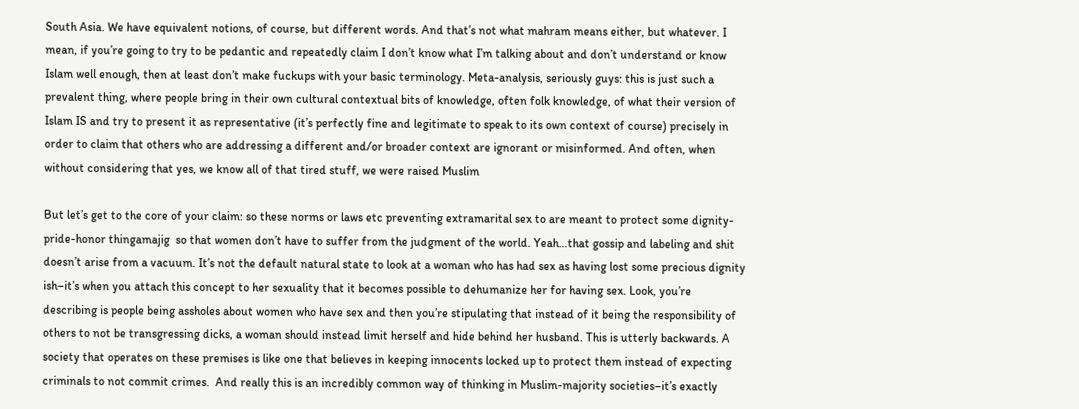South Asia. We have equivalent notions, of course, but different words. And that’s not what mahram means either, but whatever. I mean, if you’re going to try to be pedantic and repeatedly claim I don’t know what I’m talking about and don’t understand or know Islam well enough, then at least don’t make fuckups with your basic terminology. Meta-analysis, seriously guys: this is just such a prevalent thing, where people bring in their own cultural contextual bits of knowledge, often folk knowledge, of what their version of Islam IS and try to present it as representative (it’s perfectly fine and legitimate to speak to its own context of course) precisely in order to claim that others who are addressing a different and/or broader context are ignorant or misinformed. And often, when without considering that yes, we know all of that tired stuff, we were raised Muslim

But let’s get to the core of your claim: so these norms or laws etc preventing extramarital sex to are meant to protect some dignity-pride-honor thingamajig  so that women don’t have to suffer from the judgment of the world. Yeah…that gossip and labeling and shit doesn’t arise from a vacuum. It’s not the default natural state to look at a woman who has had sex as having lost some precious dignity ish–it’s when you attach this concept to her sexuality that it becomes possible to dehumanize her for having sex. Look, you’re describing is people being assholes about women who have sex and then you’re stipulating that instead of it being the responsibility of others to not be transgressing dicks, a woman should instead limit herself and hide behind her husband. This is utterly backwards. A society that operates on these premises is like one that believes in keeping innocents locked up to protect them instead of expecting criminals to not commit crimes.  And really this is an incredibly common way of thinking in Muslim-majority societies–it’s exactly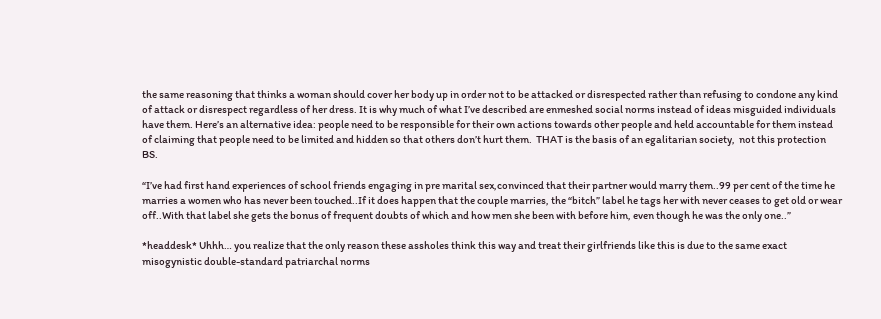the same reasoning that thinks a woman should cover her body up in order not to be attacked or disrespected rather than refusing to condone any kind of attack or disrespect regardless of her dress. It is why much of what I’ve described are enmeshed social norms instead of ideas misguided individuals have them. Here’s an alternative idea: people need to be responsible for their own actions towards other people and held accountable for them instead of claiming that people need to be limited and hidden so that others don’t hurt them.  THAT is the basis of an egalitarian society,  not this protection BS.

“I’ve had first hand experiences of school friends engaging in pre marital sex,convinced that their partner would marry them..99 per cent of the time he marries a women who has never been touched..If it does happen that the couple marries, the “bitch” label he tags her with never ceases to get old or wear off..With that label she gets the bonus of frequent doubts of which and how men she been with before him, even though he was the only one..”

*headdesk* Uhhh… you realize that the only reason these assholes think this way and treat their girlfriends like this is due to the same exact misogynistic double-standard patriarchal norms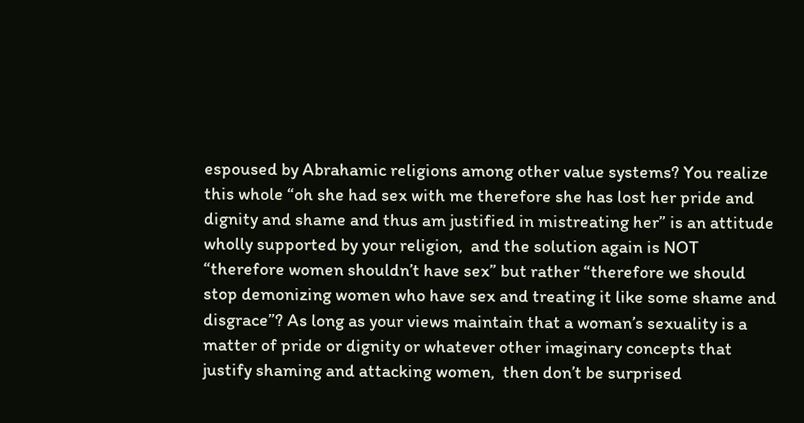espoused by Abrahamic religions among other value systems? You realize this whole “oh she had sex with me therefore she has lost her pride and dignity and shame and thus am justified in mistreating her” is an attitude wholly supported by your religion,  and the solution again is NOT “therefore women shouldn’t have sex” but rather “therefore we should stop demonizing women who have sex and treating it like some shame and disgrace”? As long as your views maintain that a woman’s sexuality is a matter of pride or dignity or whatever other imaginary concepts that justify shaming and attacking women,  then don’t be surprised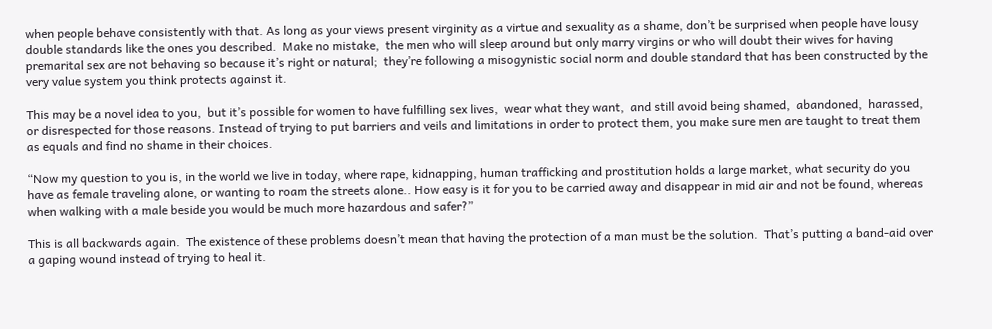when people behave consistently with that. As long as your views present virginity as a virtue and sexuality as a shame, don’t be surprised when people have lousy double standards like the ones you described.  Make no mistake,  the men who will sleep around but only marry virgins or who will doubt their wives for having premarital sex are not behaving so because it’s right or natural;  they’re following a misogynistic social norm and double standard that has been constructed by the very value system you think protects against it.

This may be a novel idea to you,  but it’s possible for women to have fulfilling sex lives,  wear what they want,  and still avoid being shamed,  abandoned,  harassed, or disrespected for those reasons. Instead of trying to put barriers and veils and limitations in order to protect them, you make sure men are taught to treat them as equals and find no shame in their choices.

“Now my question to you is, in the world we live in today, where rape, kidnapping, human trafficking and prostitution holds a large market, what security do you have as female traveling alone, or wanting to roam the streets alone.. How easy is it for you to be carried away and disappear in mid air and not be found, whereas when walking with a male beside you would be much more hazardous and safer?”

This is all backwards again.  The existence of these problems doesn’t mean that having the protection of a man must be the solution.  That’s putting a band-aid over a gaping wound instead of trying to heal it.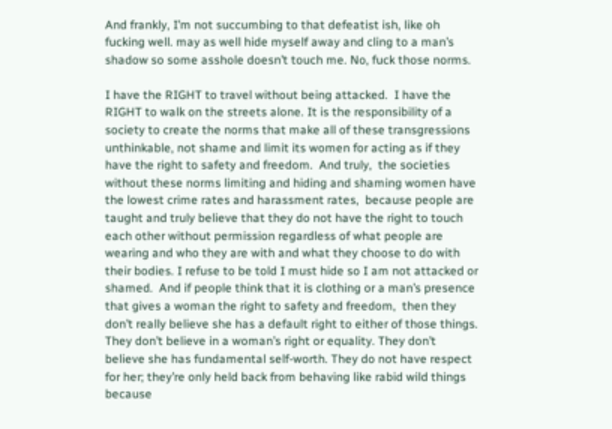And frankly, I’m not succumbing to that defeatist ish, like oh fucking well. may as well hide myself away and cling to a man’s shadow so some asshole doesn’t touch me. No, fuck those norms.

I have the RIGHT to travel without being attacked.  I have the RIGHT to walk on the streets alone. It is the responsibility of a society to create the norms that make all of these transgressions unthinkable, not shame and limit its women for acting as if they have the right to safety and freedom.  And truly,  the societies without these norms limiting and hiding and shaming women have the lowest crime rates and harassment rates,  because people are taught and truly believe that they do not have the right to touch each other without permission regardless of what people are wearing and who they are with and what they choose to do with their bodies. I refuse to be told I must hide so I am not attacked or shamed.  And if people think that it is clothing or a man’s presence that gives a woman the right to safety and freedom,  then they don’t really believe she has a default right to either of those things. They don’t believe in a woman’s right or equality. They don’t believe she has fundamental self-worth. They do not have respect for her; they’re only held back from behaving like rabid wild things because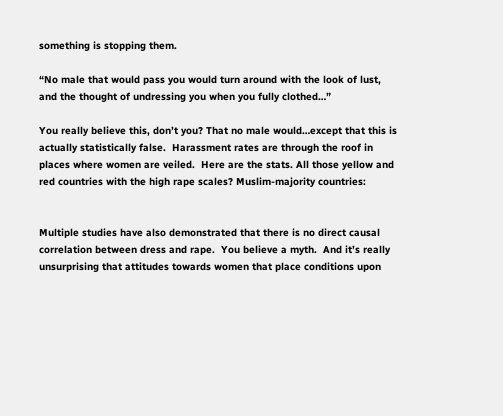something is stopping them.

“No male that would pass you would turn around with the look of lust, and the thought of undressing you when you fully clothed…”

You really believe this, don’t you? That no male would…except that this is actually statistically false.  Harassment rates are through the roof in places where women are veiled.  Here are the stats. All those yellow and red countries with the high rape scales? Muslim-majority countries:


Multiple studies have also demonstrated that there is no direct causal correlation between dress and rape.  You believe a myth.  And it’s really unsurprising that attitudes towards women that place conditions upon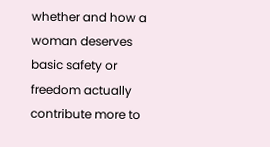whether and how a woman deserves basic safety or freedom actually contribute more to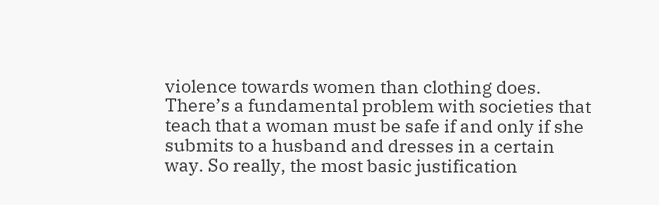violence towards women than clothing does. There’s a fundamental problem with societies that teach that a woman must be safe if and only if she submits to a husband and dresses in a certain way. So really, the most basic justification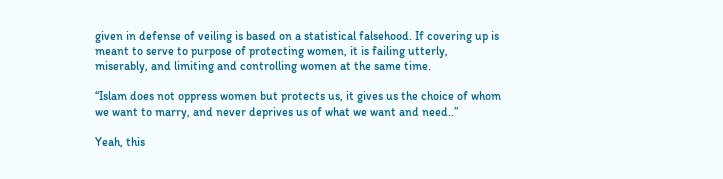given in defense of veiling is based on a statistical falsehood. If covering up is meant to serve to purpose of protecting women, it is failing utterly, miserably, and limiting and controlling women at the same time.

“Islam does not oppress women but protects us, it gives us the choice of whom we want to marry, and never deprives us of what we want and need..”

Yeah, this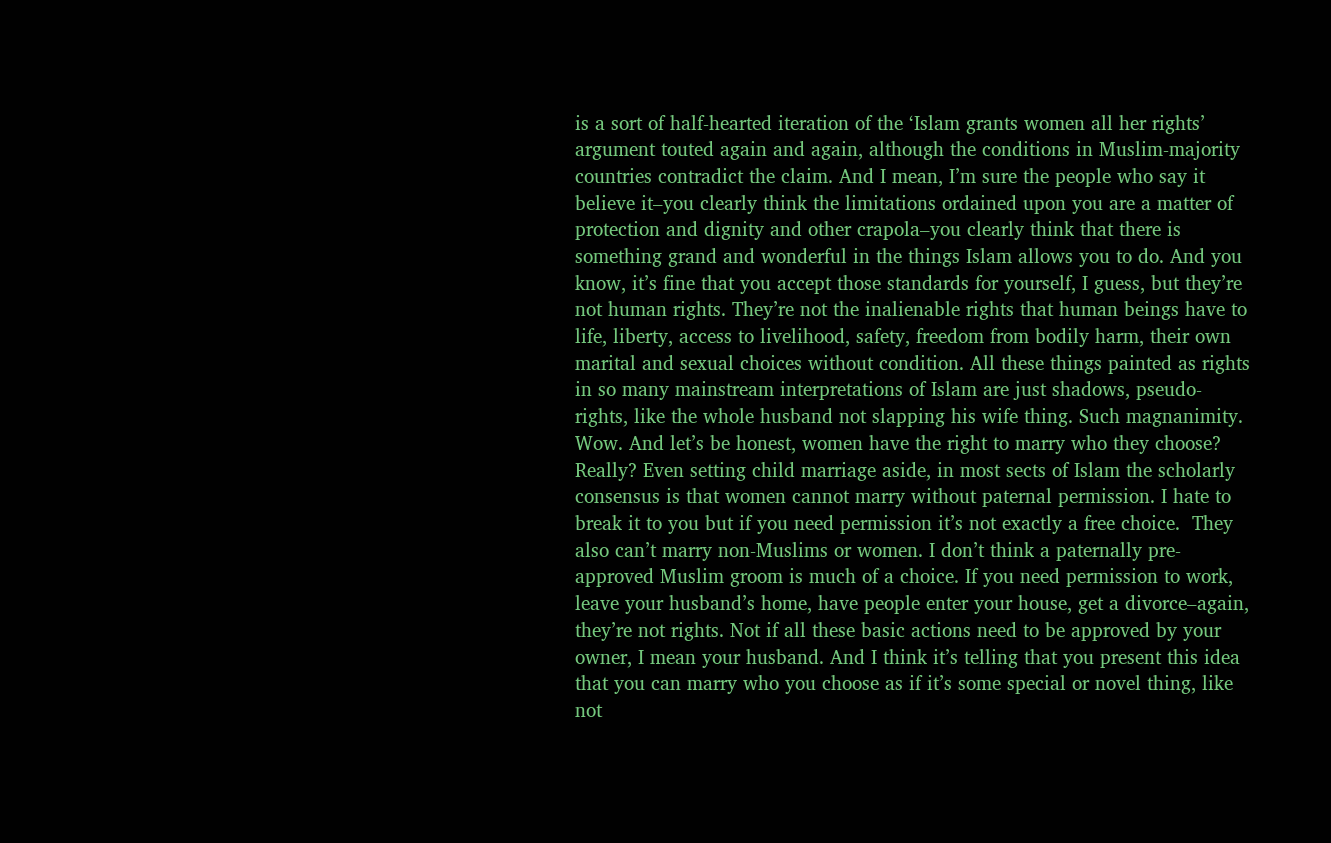is a sort of half-hearted iteration of the ‘Islam grants women all her rights’ argument touted again and again, although the conditions in Muslim-majority countries contradict the claim. And I mean, I’m sure the people who say it believe it–you clearly think the limitations ordained upon you are a matter of protection and dignity and other crapola–you clearly think that there is something grand and wonderful in the things Islam allows you to do. And you know, it’s fine that you accept those standards for yourself, I guess, but they’re not human rights. They’re not the inalienable rights that human beings have to life, liberty, access to livelihood, safety, freedom from bodily harm, their own marital and sexual choices without condition. All these things painted as rights in so many mainstream interpretations of Islam are just shadows, pseudo-rights, like the whole husband not slapping his wife thing. Such magnanimity. Wow. And let’s be honest, women have the right to marry who they choose? Really? Even setting child marriage aside, in most sects of Islam the scholarly consensus is that women cannot marry without paternal permission. I hate to break it to you but if you need permission it’s not exactly a free choice.  They also can’t marry non-Muslims or women. I don’t think a paternally pre-approved Muslim groom is much of a choice. If you need permission to work, leave your husband’s home, have people enter your house, get a divorce–again, they’re not rights. Not if all these basic actions need to be approved by your owner, I mean your husband. And I think it’s telling that you present this idea that you can marry who you choose as if it’s some special or novel thing, like not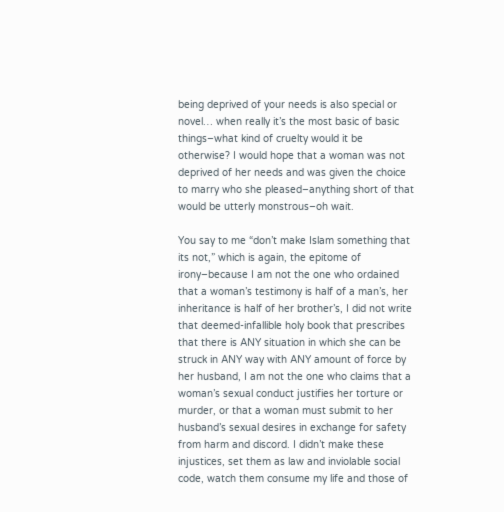being deprived of your needs is also special or novel… when really it’s the most basic of basic things–what kind of cruelty would it be otherwise? I would hope that a woman was not deprived of her needs and was given the choice to marry who she pleased–anything short of that would be utterly monstrous–oh wait.

You say to me “don’t make Islam something that its not,” which is again, the epitome of irony–because I am not the one who ordained that a woman’s testimony is half of a man’s, her inheritance is half of her brother’s, I did not write that deemed-infallible holy book that prescribes that there is ANY situation in which she can be struck in ANY way with ANY amount of force by her husband, I am not the one who claims that a woman’s sexual conduct justifies her torture or murder, or that a woman must submit to her husband’s sexual desires in exchange for safety from harm and discord. I didn’t make these injustices, set them as law and inviolable social code, watch them consume my life and those of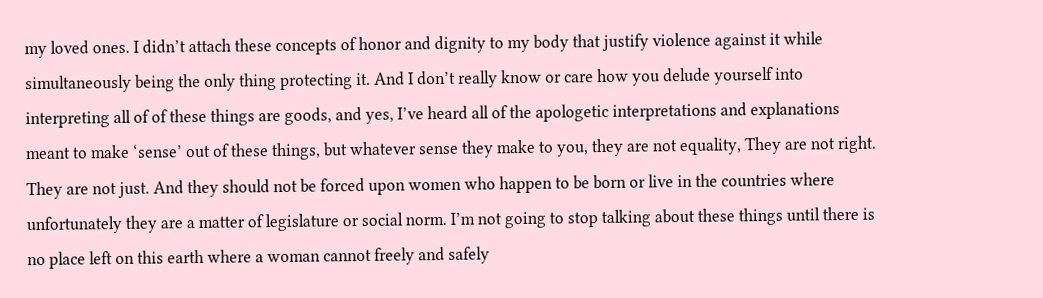my loved ones. I didn’t attach these concepts of honor and dignity to my body that justify violence against it while simultaneously being the only thing protecting it. And I don’t really know or care how you delude yourself into interpreting all of of these things are goods, and yes, I’ve heard all of the apologetic interpretations and explanations meant to make ‘sense’ out of these things, but whatever sense they make to you, they are not equality, They are not right. They are not just. And they should not be forced upon women who happen to be born or live in the countries where unfortunately they are a matter of legislature or social norm. I’m not going to stop talking about these things until there is no place left on this earth where a woman cannot freely and safely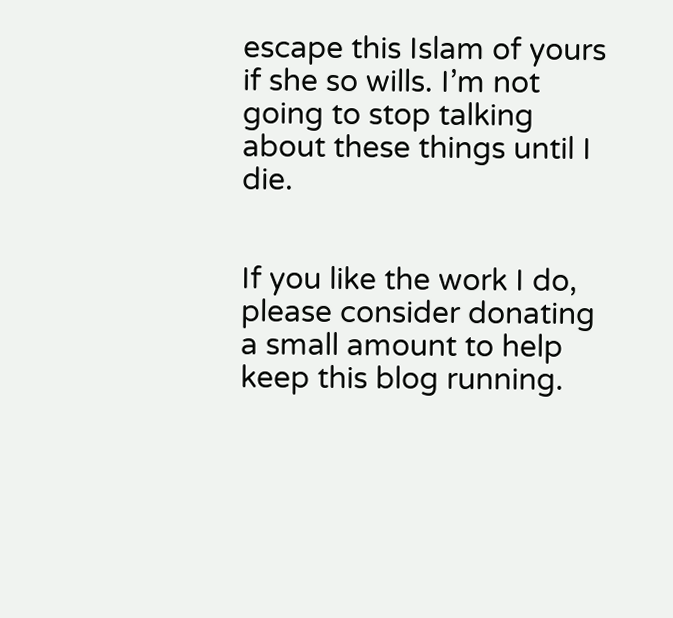escape this Islam of yours if she so wills. I’m not going to stop talking about these things until I die.


If you like the work I do, please consider donating a small amount to help keep this blog running.